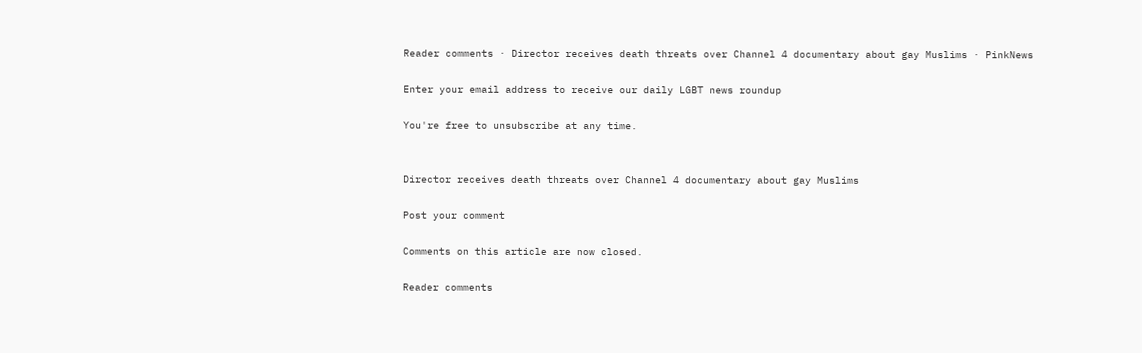Reader comments · Director receives death threats over Channel 4 documentary about gay Muslims · PinkNews

Enter your email address to receive our daily LGBT news roundup

You're free to unsubscribe at any time.


Director receives death threats over Channel 4 documentary about gay Muslims

Post your comment

Comments on this article are now closed.

Reader comments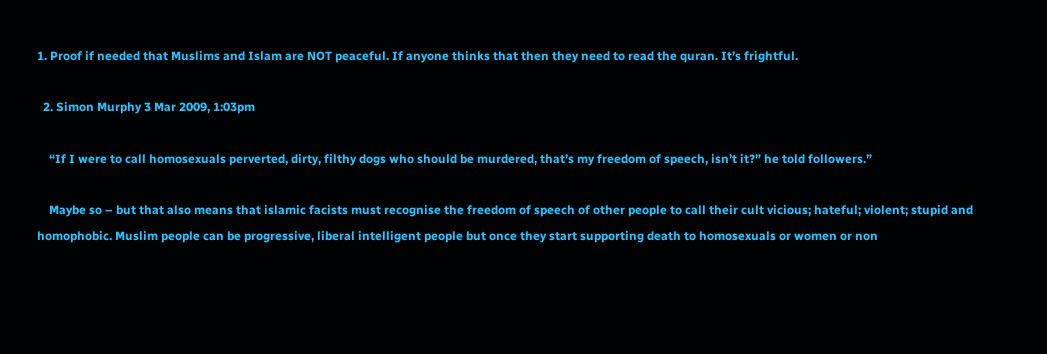1. Proof if needed that Muslims and Islam are NOT peaceful. If anyone thinks that then they need to read the quran. It’s frightful.

  2. Simon Murphy 3 Mar 2009, 1:03pm

    “If I were to call homosexuals perverted, dirty, filthy dogs who should be murdered, that’s my freedom of speech, isn’t it?” he told followers.”

    Maybe so – but that also means that islamic facists must recognise the freedom of speech of other people to call their cult vicious; hateful; violent; stupid and homophobic. Muslim people can be progressive, liberal intelligent people but once they start supporting death to homosexuals or women or non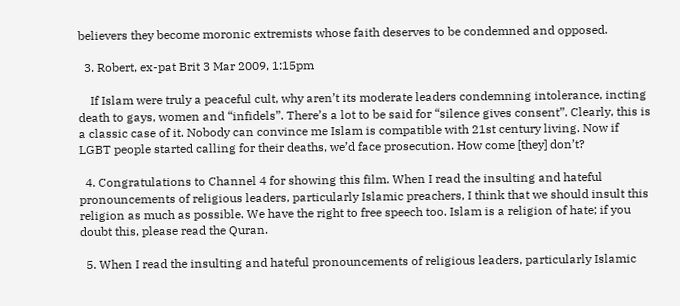believers they become moronic extremists whose faith deserves to be condemned and opposed.

  3. Robert, ex-pat Brit 3 Mar 2009, 1:15pm

    If Islam were truly a peaceful cult, why aren’t its moderate leaders condemning intolerance, incting death to gays, women and “infidels”. There’s a lot to be said for “silence gives consent”. Clearly, this is a classic case of it. Nobody can convince me Islam is compatible with 21st century living. Now if LGBT people started calling for their deaths, we’d face prosecution. How come [they] don’t?

  4. Congratulations to Channel 4 for showing this film. When I read the insulting and hateful pronouncements of religious leaders, particularly Islamic preachers, I think that we should insult this religion as much as possible. We have the right to free speech too. Islam is a religion of hate; if you doubt this, please read the Quran.

  5. When I read the insulting and hateful pronouncements of religious leaders, particularly Islamic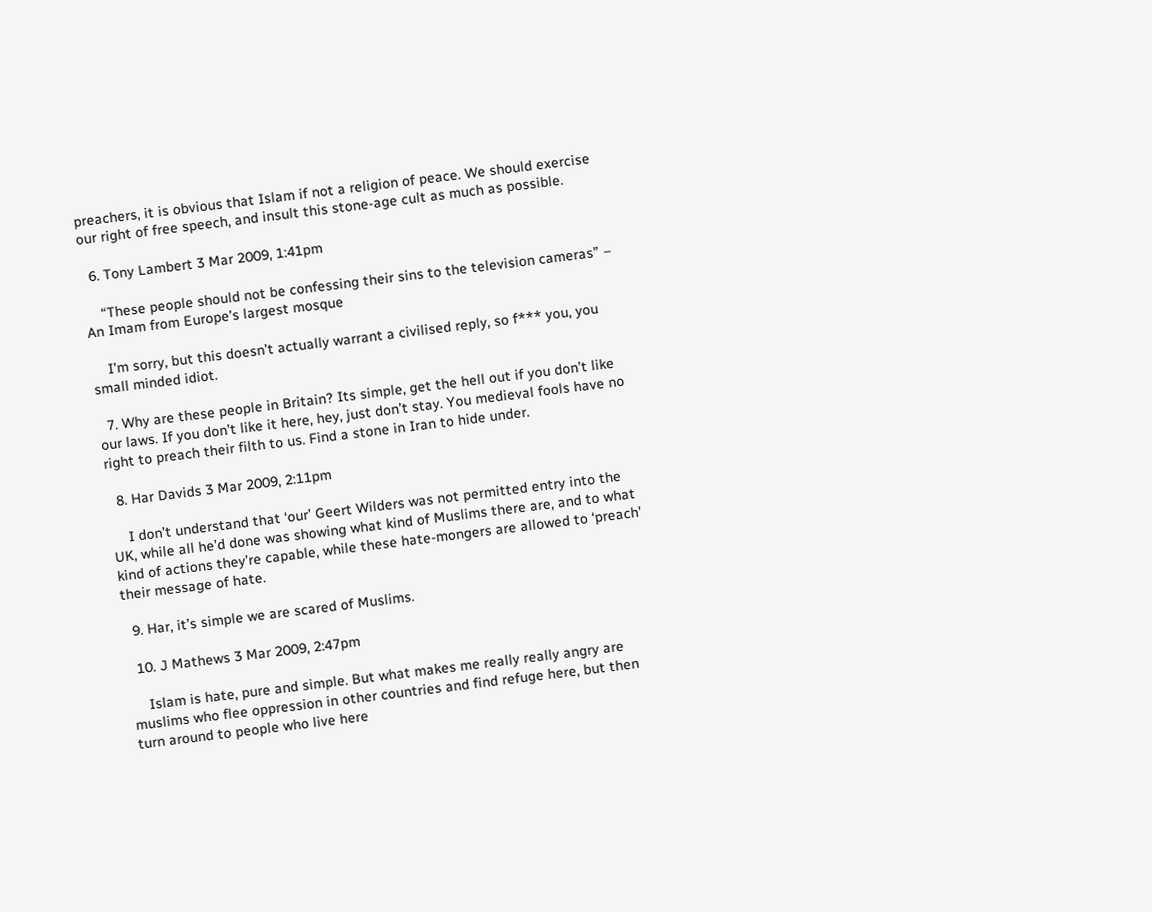preachers, it is obvious that Islam if not a religion of peace. We should exercise our right of free speech, and insult this stone-age cult as much as possible.

  6. Tony Lambert 3 Mar 2009, 1:41pm

    “These people should not be confessing their sins to the television cameras” – An Imam from Europe’s largest mosque

    I’m sorry, but this doesn’t actually warrant a civilised reply, so f*** you, you small minded idiot.

  7. Why are these people in Britain? Its simple, get the hell out if you don’t like our laws. If you don’t like it here, hey, just don’t stay. You medieval fools have no right to preach their filth to us. Find a stone in Iran to hide under.

  8. Har Davids 3 Mar 2009, 2:11pm

    I don’t understand that ‘our’ Geert Wilders was not permitted entry into the UK, while all he’d done was showing what kind of Muslims there are, and to what kind of actions they’re capable, while these hate-mongers are allowed to ‘preach’ their message of hate.

  9. Har, it’s simple we are scared of Muslims.

  10. J Mathews 3 Mar 2009, 2:47pm

    Islam is hate, pure and simple. But what makes me really really angry are muslims who flee oppression in other countries and find refuge here, but then turn around to people who live here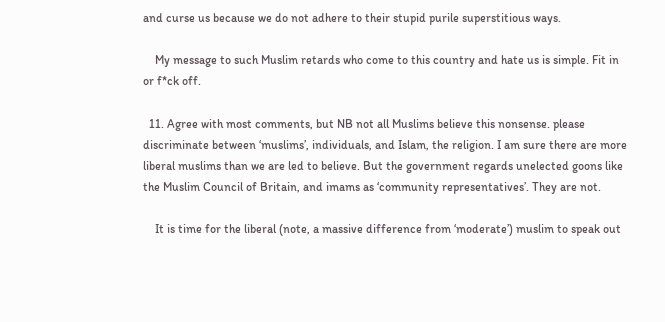and curse us because we do not adhere to their stupid purile superstitious ways.

    My message to such Muslim retards who come to this country and hate us is simple. Fit in or f*ck off.

  11. Agree with most comments, but NB not all Muslims believe this nonsense. please discriminate between ‘muslims’, individuals, and Islam, the religion. I am sure there are more liberal muslims than we are led to believe. But the government regards unelected goons like the Muslim Council of Britain, and imams as ‘community representatives’. They are not.

    It is time for the liberal (note, a massive difference from ‘moderate’) muslim to speak out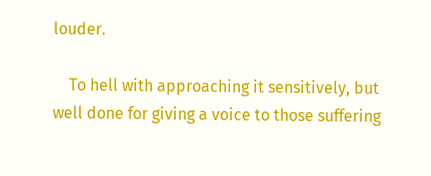louder.

    To hell with approaching it sensitively, but well done for giving a voice to those suffering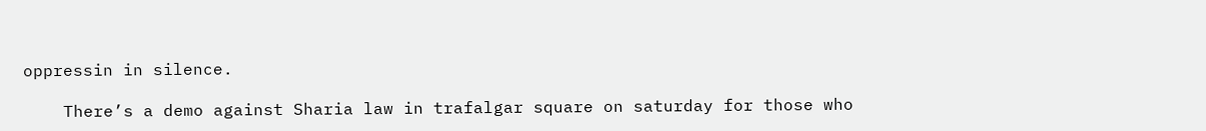oppressin in silence.

    There’s a demo against Sharia law in trafalgar square on saturday for those who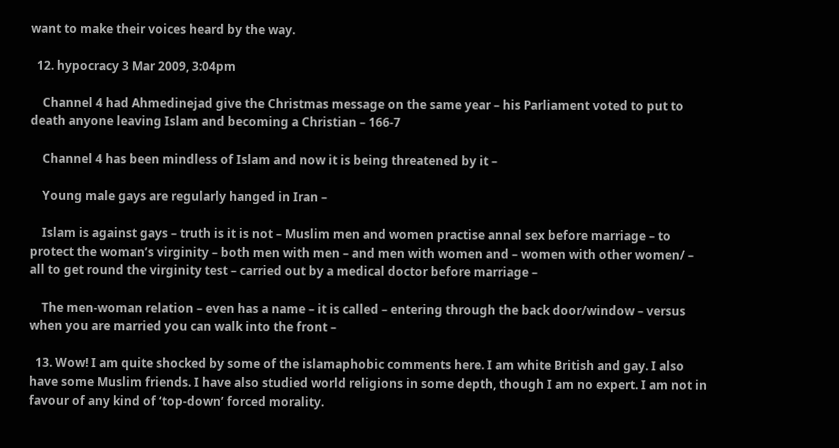want to make their voices heard by the way.

  12. hypocracy 3 Mar 2009, 3:04pm

    Channel 4 had Ahmedinejad give the Christmas message on the same year – his Parliament voted to put to death anyone leaving Islam and becoming a Christian – 166-7

    Channel 4 has been mindless of Islam and now it is being threatened by it –

    Young male gays are regularly hanged in Iran –

    Islam is against gays – truth is it is not – Muslim men and women practise annal sex before marriage – to protect the woman’s virginity – both men with men – and men with women and – women with other women/ – all to get round the virginity test – carried out by a medical doctor before marriage –

    The men-woman relation – even has a name – it is called – entering through the back door/window – versus when you are married you can walk into the front –

  13. Wow! I am quite shocked by some of the islamaphobic comments here. I am white British and gay. I also have some Muslim friends. I have also studied world religions in some depth, though I am no expert. I am not in favour of any kind of ‘top-down’ forced morality.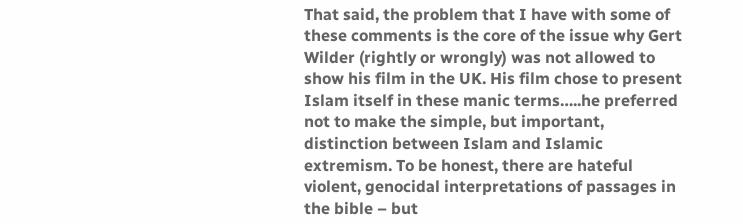That said, the problem that I have with some of these comments is the core of the issue why Gert Wilder (rightly or wrongly) was not allowed to show his film in the UK. His film chose to present Islam itself in these manic terms…..he preferred not to make the simple, but important, distinction between Islam and Islamic extremism. To be honest, there are hateful violent, genocidal interpretations of passages in the bible – but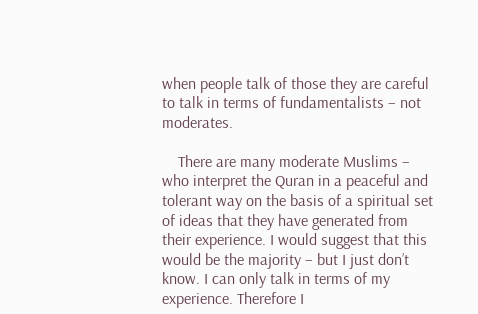when people talk of those they are careful to talk in terms of fundamentalists – not moderates.

    There are many moderate Muslims – who interpret the Quran in a peaceful and tolerant way on the basis of a spiritual set of ideas that they have generated from their experience. I would suggest that this would be the majority – but I just don’t know. I can only talk in terms of my experience. Therefore I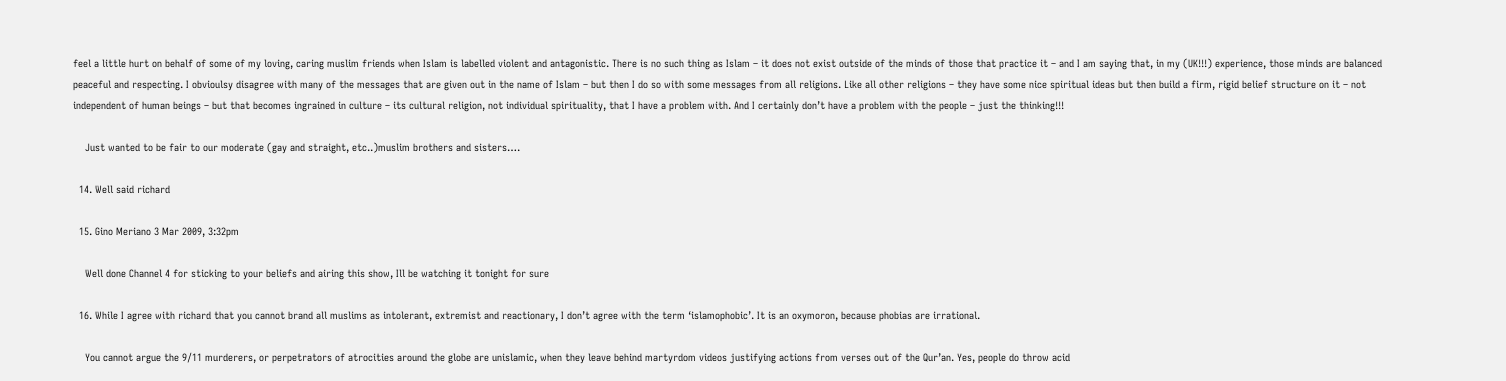feel a little hurt on behalf of some of my loving, caring muslim friends when Islam is labelled violent and antagonistic. There is no such thing as Islam – it does not exist outside of the minds of those that practice it – and I am saying that, in my (UK!!!) experience, those minds are balanced peaceful and respecting. I obvioulsy disagree with many of the messages that are given out in the name of Islam – but then I do so with some messages from all religions. Like all other religions – they have some nice spiritual ideas but then build a firm, rigid belief structure on it – not independent of human beings – but that becomes ingrained in culture – its cultural religion, not individual spirituality, that I have a problem with. And I certainly don’t have a problem with the people – just the thinking!!!

    Just wanted to be fair to our moderate (gay and straight, etc..)muslim brothers and sisters….

  14. Well said richard

  15. Gino Meriano 3 Mar 2009, 3:32pm

    Well done Channel 4 for sticking to your beliefs and airing this show, Ill be watching it tonight for sure

  16. While I agree with richard that you cannot brand all muslims as intolerant, extremist and reactionary, I don’t agree with the term ‘islamophobic’. It is an oxymoron, because phobias are irrational.

    You cannot argue the 9/11 murderers, or perpetrators of atrocities around the globe are unislamic, when they leave behind martyrdom videos justifying actions from verses out of the Qur’an. Yes, people do throw acid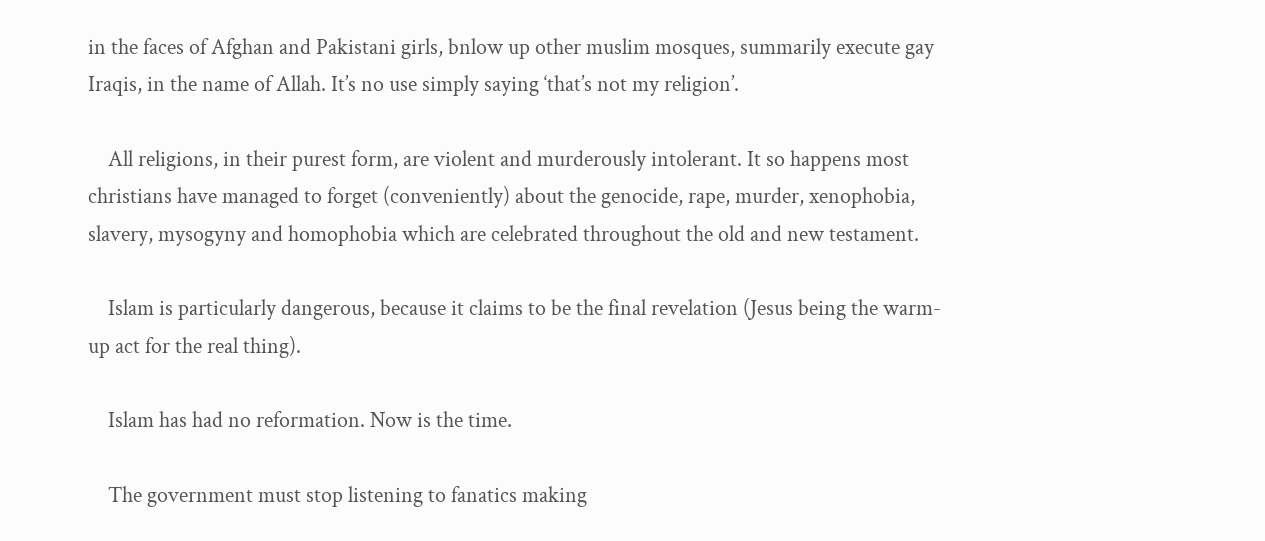in the faces of Afghan and Pakistani girls, bnlow up other muslim mosques, summarily execute gay Iraqis, in the name of Allah. It’s no use simply saying ‘that’s not my religion’.

    All religions, in their purest form, are violent and murderously intolerant. It so happens most christians have managed to forget (conveniently) about the genocide, rape, murder, xenophobia, slavery, mysogyny and homophobia which are celebrated throughout the old and new testament.

    Islam is particularly dangerous, because it claims to be the final revelation (Jesus being the warm-up act for the real thing).

    Islam has had no reformation. Now is the time.

    The government must stop listening to fanatics making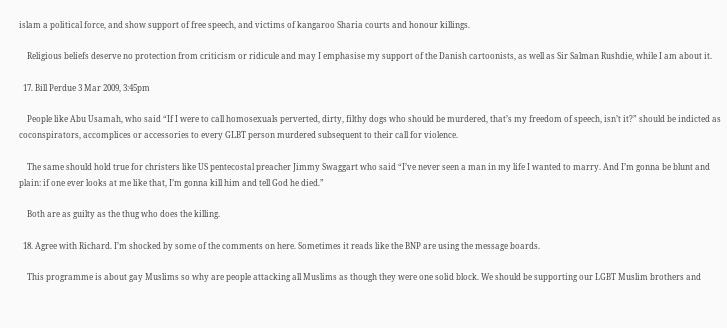islam a political force, and show support of free speech, and victims of kangaroo Sharia courts and honour killings.

    Religious beliefs deserve no protection from criticism or ridicule and may I emphasise my support of the Danish cartoonists, as well as Sir Salman Rushdie, while I am about it.

  17. Bill Perdue 3 Mar 2009, 3:45pm

    People like Abu Usamah, who said “If I were to call homosexuals perverted, dirty, filthy dogs who should be murdered, that’s my freedom of speech, isn’t it?” should be indicted as coconspirators, accomplices or accessories to every GLBT person murdered subsequent to their call for violence.

    The same should hold true for christers like US pentecostal preacher Jimmy Swaggart who said “I’ve never seen a man in my life I wanted to marry. And I’m gonna be blunt and plain: if one ever looks at me like that, I’m gonna kill him and tell God he died.”

    Both are as guilty as the thug who does the killing.

  18. Agree with Richard. I’m shocked by some of the comments on here. Sometimes it reads like the BNP are using the message boards.

    This programme is about gay Muslims so why are people attacking all Muslims as though they were one solid block. We should be supporting our LGBT Muslim brothers and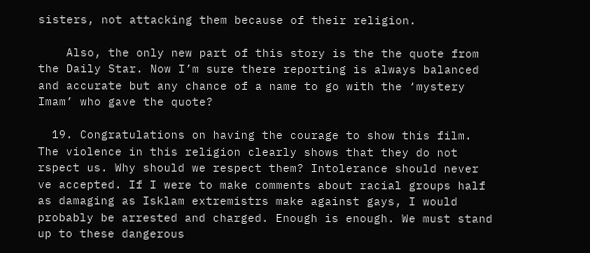sisters, not attacking them because of their religion.

    Also, the only new part of this story is the the quote from the Daily Star. Now I’m sure there reporting is always balanced and accurate but any chance of a name to go with the ‘mystery Imam’ who gave the quote?

  19. Congratulations on having the courage to show this film. The violence in this religion clearly shows that they do not rspect us. Why should we respect them? Intolerance should never ve accepted. If I were to make comments about racial groups half as damaging as Isklam extremistrs make against gays, I would probably be arrested and charged. Enough is enough. We must stand up to these dangerous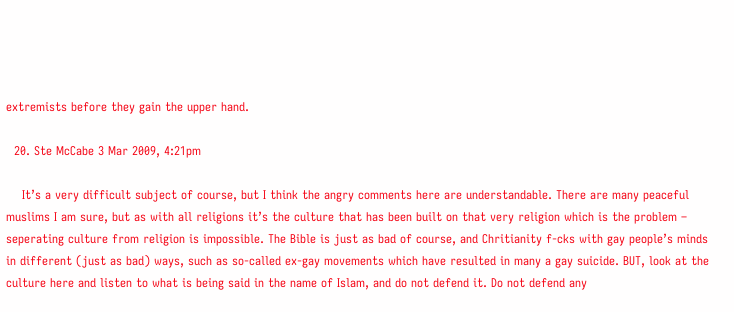extremists before they gain the upper hand.

  20. Ste McCabe 3 Mar 2009, 4:21pm

    It’s a very difficult subject of course, but I think the angry comments here are understandable. There are many peaceful muslims I am sure, but as with all religions it’s the culture that has been built on that very religion which is the problem – seperating culture from religion is impossible. The Bible is just as bad of course, and Chritianity f-cks with gay people’s minds in different (just as bad) ways, such as so-called ex-gay movements which have resulted in many a gay suicide. BUT, look at the culture here and listen to what is being said in the name of Islam, and do not defend it. Do not defend any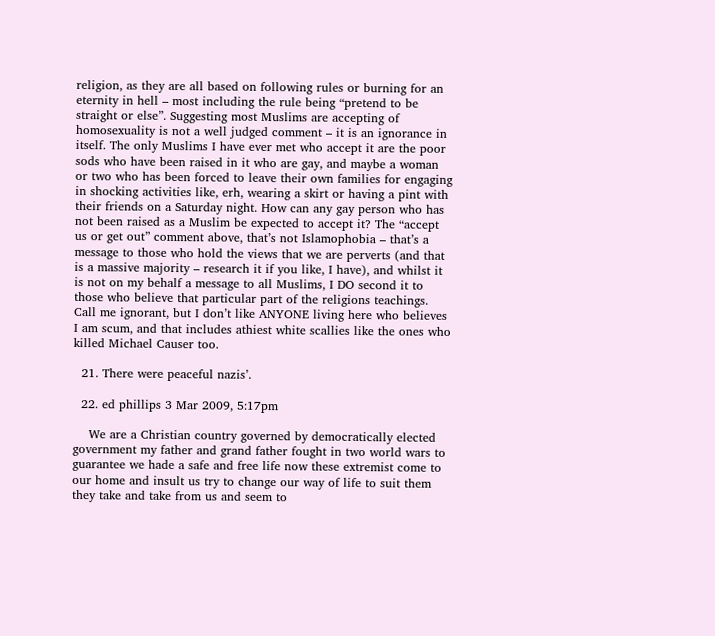religion, as they are all based on following rules or burning for an eternity in hell – most including the rule being “pretend to be straight or else”. Suggesting most Muslims are accepting of homosexuality is not a well judged comment – it is an ignorance in itself. The only Muslims I have ever met who accept it are the poor sods who have been raised in it who are gay, and maybe a woman or two who has been forced to leave their own families for engaging in shocking activities like, erh, wearing a skirt or having a pint with their friends on a Saturday night. How can any gay person who has not been raised as a Muslim be expected to accept it? The “accept us or get out” comment above, that’s not Islamophobia – that’s a message to those who hold the views that we are perverts (and that is a massive majority – research it if you like, I have), and whilst it is not on my behalf a message to all Muslims, I DO second it to those who believe that particular part of the religions teachings. Call me ignorant, but I don’t like ANYONE living here who believes I am scum, and that includes athiest white scallies like the ones who killed Michael Causer too.

  21. There were peaceful nazis’.

  22. ed phillips 3 Mar 2009, 5:17pm

    We are a Christian country governed by democratically elected government my father and grand father fought in two world wars to guarantee we hade a safe and free life now these extremist come to our home and insult us try to change our way of life to suit them they take and take from us and seem to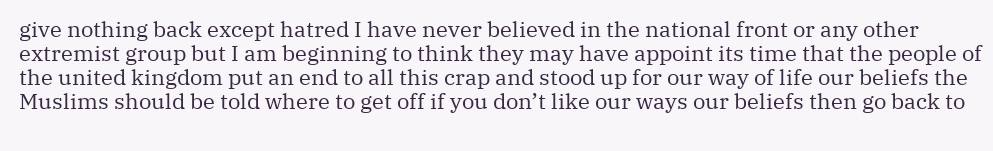give nothing back except hatred I have never believed in the national front or any other extremist group but I am beginning to think they may have appoint its time that the people of the united kingdom put an end to all this crap and stood up for our way of life our beliefs the Muslims should be told where to get off if you don’t like our ways our beliefs then go back to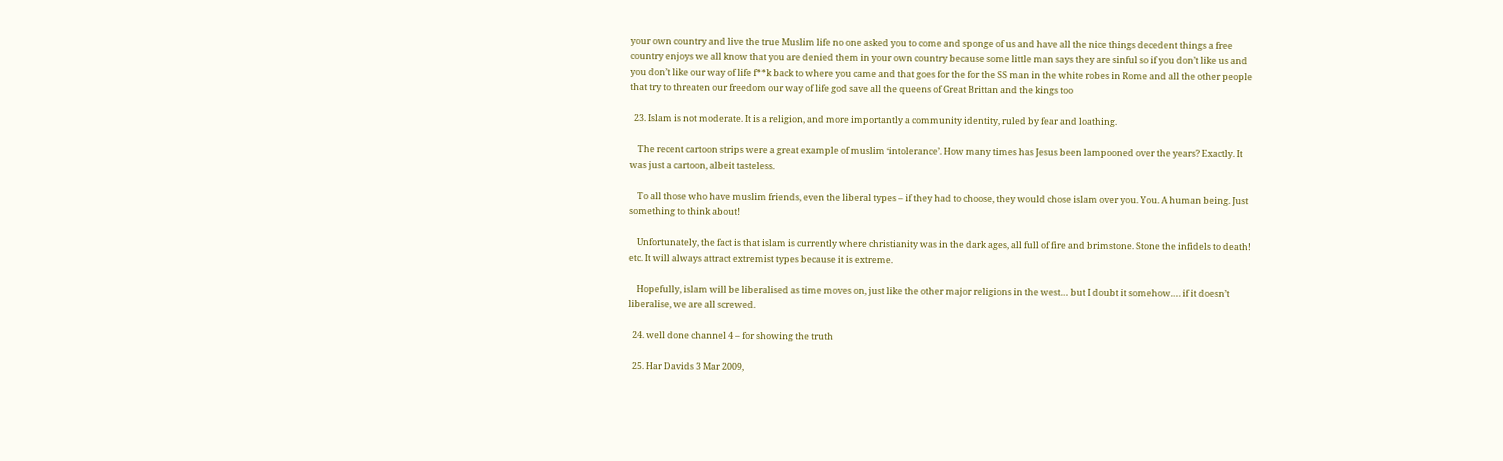your own country and live the true Muslim life no one asked you to come and sponge of us and have all the nice things decedent things a free country enjoys we all know that you are denied them in your own country because some little man says they are sinful so if you don’t like us and you don’t like our way of life f**k back to where you came and that goes for the for the SS man in the white robes in Rome and all the other people that try to threaten our freedom our way of life god save all the queens of Great Brittan and the kings too

  23. Islam is not moderate. It is a religion, and more importantly a community identity, ruled by fear and loathing.

    The recent cartoon strips were a great example of muslim ‘intolerance’. How many times has Jesus been lampooned over the years? Exactly. It was just a cartoon, albeit tasteless.

    To all those who have muslim friends, even the liberal types – if they had to choose, they would chose islam over you. You. A human being. Just something to think about!

    Unfortunately, the fact is that islam is currently where christianity was in the dark ages, all full of fire and brimstone. Stone the infidels to death! etc. It will always attract extremist types because it is extreme.

    Hopefully, islam will be liberalised as time moves on, just like the other major religions in the west… but I doubt it somehow…. if it doesn’t liberalise, we are all screwed.

  24. well done channel 4 – for showing the truth

  25. Har Davids 3 Mar 2009,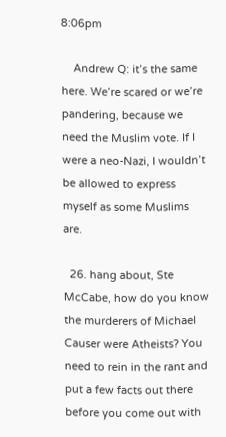8:06pm

    Andrew Q: it’s the same here. We’re scared or we’re pandering, because we need the Muslim vote. If I were a neo-Nazi, I wouldn’t be allowed to express myself as some Muslims are.

  26. hang about, Ste McCabe, how do you know the murderers of Michael Causer were Atheists? You need to rein in the rant and put a few facts out there before you come out with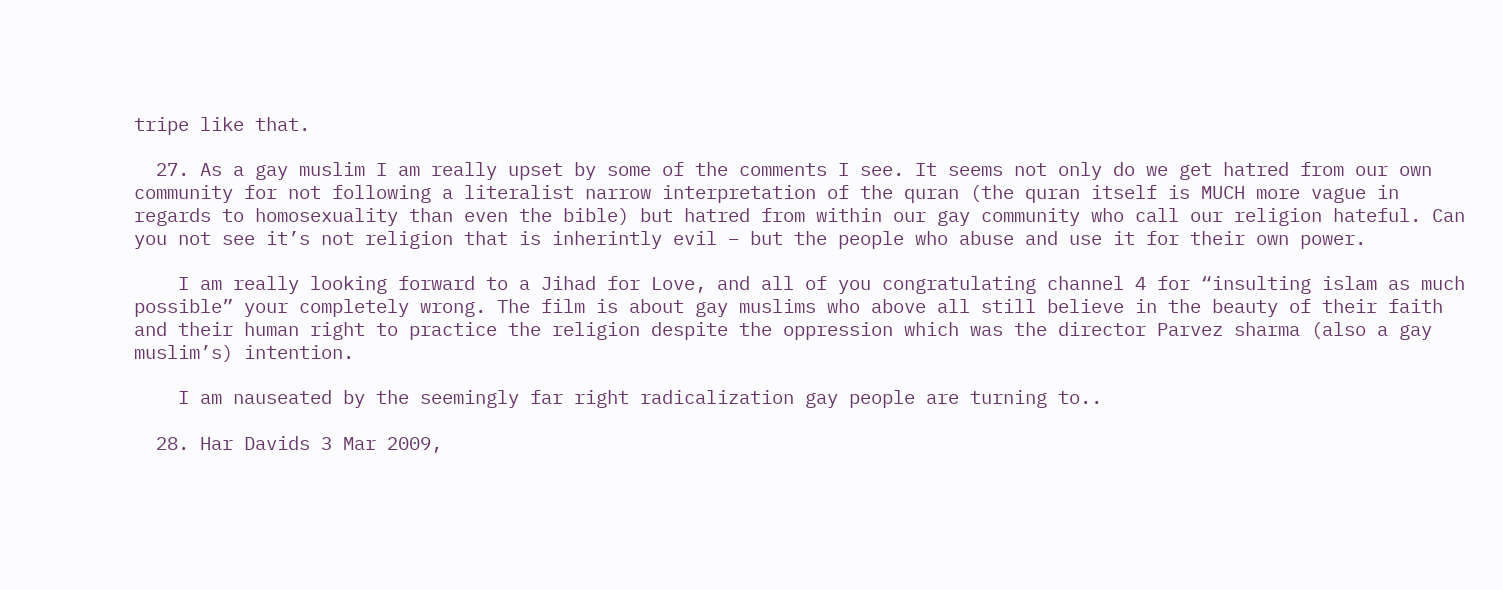tripe like that.

  27. As a gay muslim I am really upset by some of the comments I see. It seems not only do we get hatred from our own community for not following a literalist narrow interpretation of the quran (the quran itself is MUCH more vague in regards to homosexuality than even the bible) but hatred from within our gay community who call our religion hateful. Can you not see it’s not religion that is inherintly evil – but the people who abuse and use it for their own power.

    I am really looking forward to a Jihad for Love, and all of you congratulating channel 4 for “insulting islam as much possible” your completely wrong. The film is about gay muslims who above all still believe in the beauty of their faith and their human right to practice the religion despite the oppression which was the director Parvez sharma (also a gay muslim’s) intention.

    I am nauseated by the seemingly far right radicalization gay people are turning to..

  28. Har Davids 3 Mar 2009,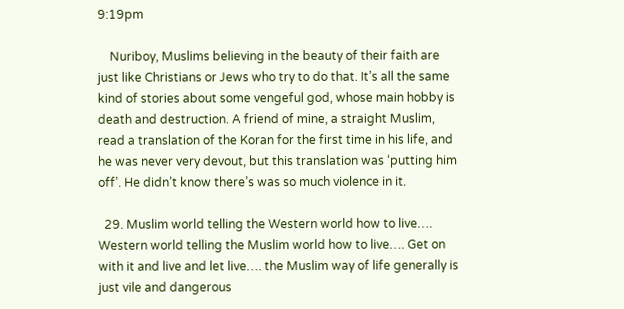9:19pm

    Nuriboy, Muslims believing in the beauty of their faith are just like Christians or Jews who try to do that. It’s all the same kind of stories about some vengeful god, whose main hobby is death and destruction. A friend of mine, a straight Muslim, read a translation of the Koran for the first time in his life, and he was never very devout, but this translation was ‘putting him off’. He didn’t know there’s was so much violence in it.

  29. Muslim world telling the Western world how to live…. Western world telling the Muslim world how to live…. Get on with it and live and let live…. the Muslim way of life generally is just vile and dangerous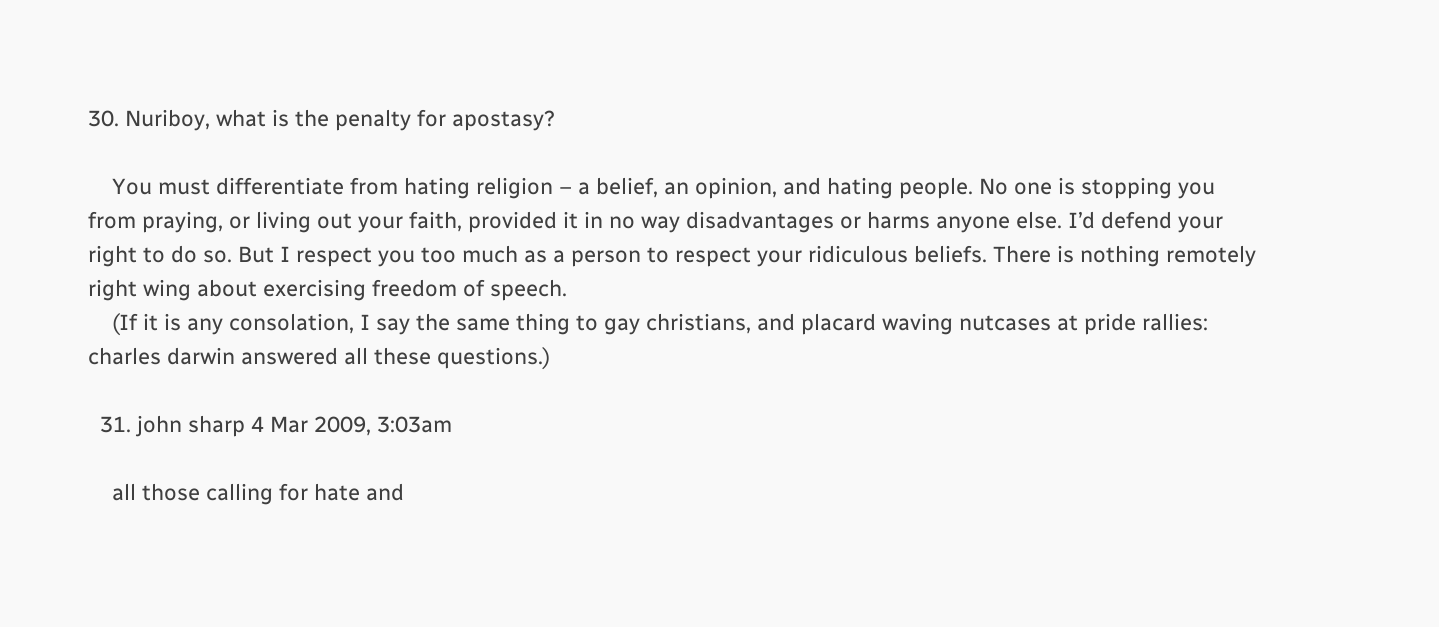30. Nuriboy, what is the penalty for apostasy?

    You must differentiate from hating religion – a belief, an opinion, and hating people. No one is stopping you from praying, or living out your faith, provided it in no way disadvantages or harms anyone else. I’d defend your right to do so. But I respect you too much as a person to respect your ridiculous beliefs. There is nothing remotely right wing about exercising freedom of speech.
    (If it is any consolation, I say the same thing to gay christians, and placard waving nutcases at pride rallies: charles darwin answered all these questions.)

  31. john sharp 4 Mar 2009, 3:03am

    all those calling for hate and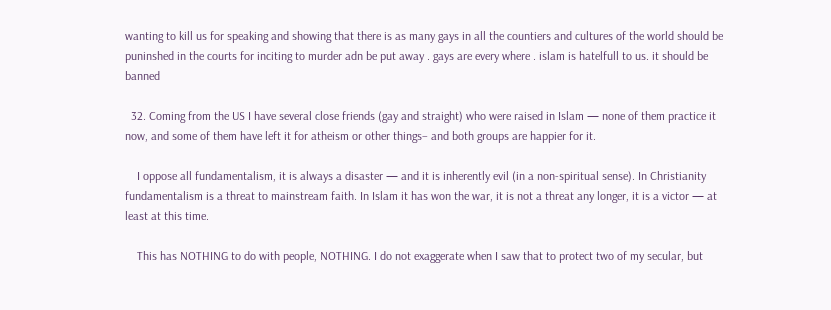wanting to kill us for speaking and showing that there is as many gays in all the countiers and cultures of the world should be puninshed in the courts for inciting to murder adn be put away . gays are every where . islam is hatelfull to us. it should be banned

  32. Coming from the US I have several close friends (gay and straight) who were raised in Islam — none of them practice it now, and some of them have left it for atheism or other things– and both groups are happier for it.

    I oppose all fundamentalism, it is always a disaster — and it is inherently evil (in a non-spiritual sense). In Christianity fundamentalism is a threat to mainstream faith. In Islam it has won the war, it is not a threat any longer, it is a victor — at least at this time.

    This has NOTHING to do with people, NOTHING. I do not exaggerate when I saw that to protect two of my secular, but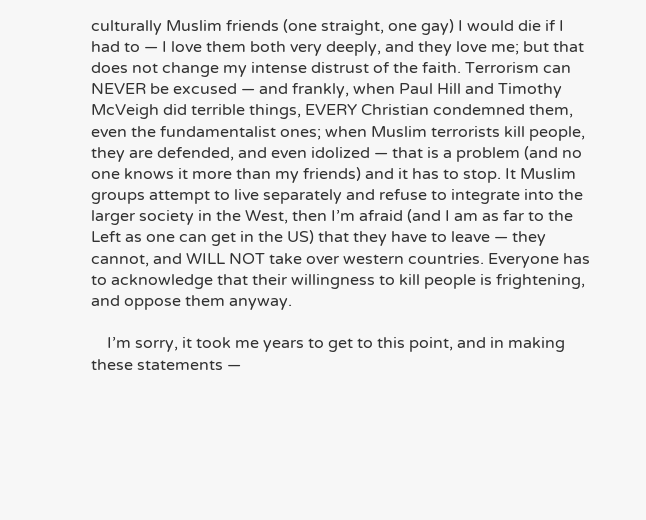culturally Muslim friends (one straight, one gay) I would die if I had to — I love them both very deeply, and they love me; but that does not change my intense distrust of the faith. Terrorism can NEVER be excused — and frankly, when Paul Hill and Timothy McVeigh did terrible things, EVERY Christian condemned them, even the fundamentalist ones; when Muslim terrorists kill people, they are defended, and even idolized — that is a problem (and no one knows it more than my friends) and it has to stop. It Muslim groups attempt to live separately and refuse to integrate into the larger society in the West, then I’m afraid (and I am as far to the Left as one can get in the US) that they have to leave — they cannot, and WILL NOT take over western countries. Everyone has to acknowledge that their willingness to kill people is frightening, and oppose them anyway.

    I’m sorry, it took me years to get to this point, and in making these statements —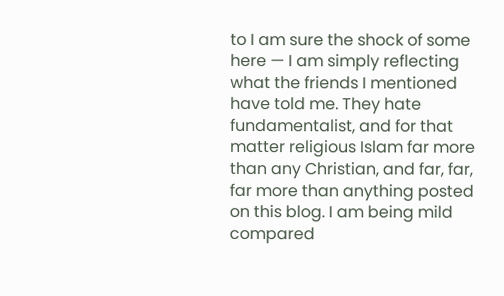to I am sure the shock of some here — I am simply reflecting what the friends I mentioned have told me. They hate fundamentalist, and for that matter religious Islam far more than any Christian, and far, far, far more than anything posted on this blog. I am being mild compared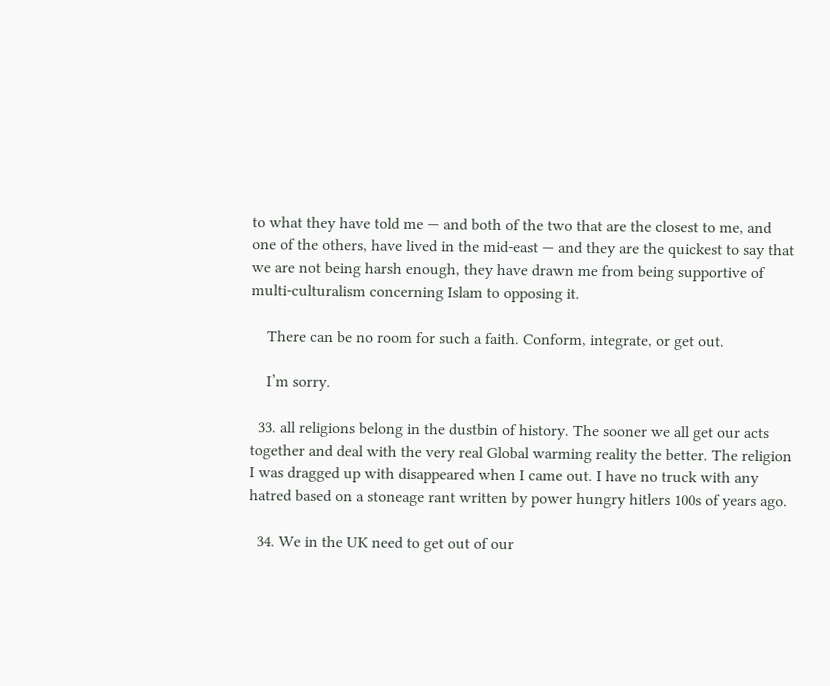to what they have told me — and both of the two that are the closest to me, and one of the others, have lived in the mid-east — and they are the quickest to say that we are not being harsh enough, they have drawn me from being supportive of multi-culturalism concerning Islam to opposing it.

    There can be no room for such a faith. Conform, integrate, or get out.

    I’m sorry.

  33. all religions belong in the dustbin of history. The sooner we all get our acts together and deal with the very real Global warming reality the better. The religion I was dragged up with disappeared when I came out. I have no truck with any hatred based on a stoneage rant written by power hungry hitlers 100s of years ago.

  34. We in the UK need to get out of our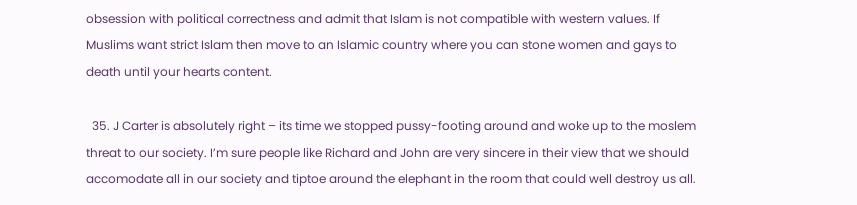obsession with political correctness and admit that Islam is not compatible with western values. If Muslims want strict Islam then move to an Islamic country where you can stone women and gays to death until your hearts content.

  35. J Carter is absolutely right – its time we stopped pussy-footing around and woke up to the moslem threat to our society. I’m sure people like Richard and John are very sincere in their view that we should accomodate all in our society and tiptoe around the elephant in the room that could well destroy us all.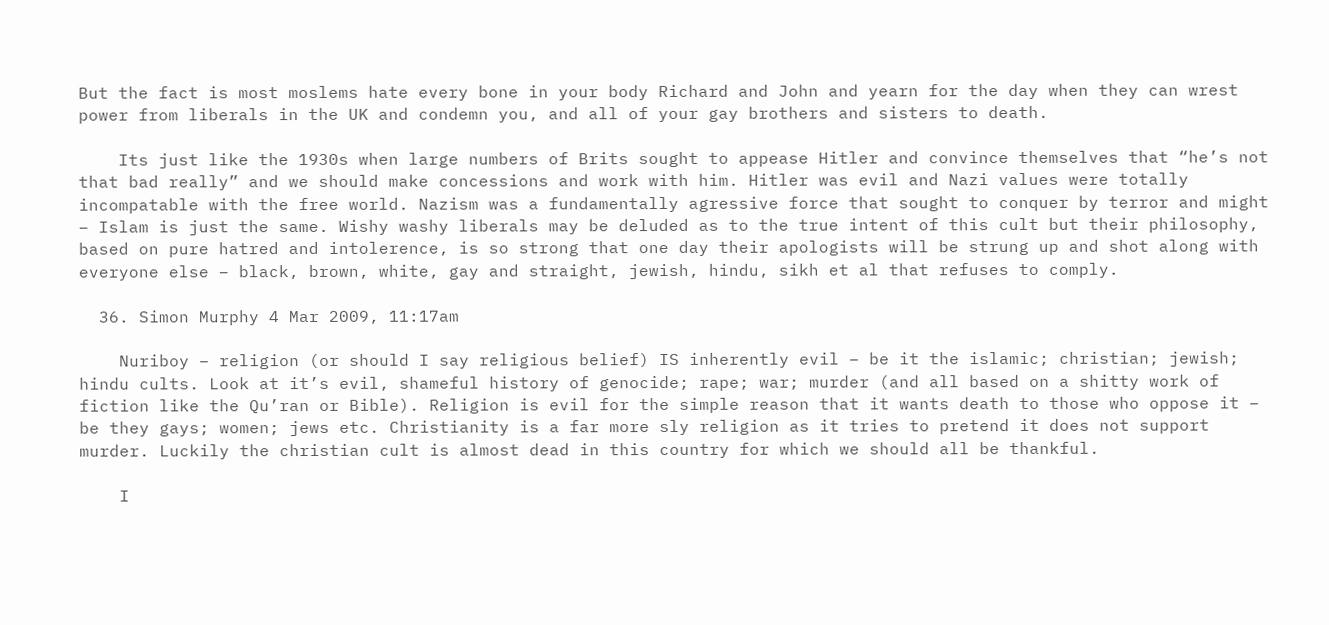But the fact is most moslems hate every bone in your body Richard and John and yearn for the day when they can wrest power from liberals in the UK and condemn you, and all of your gay brothers and sisters to death.

    Its just like the 1930s when large numbers of Brits sought to appease Hitler and convince themselves that “he’s not that bad really” and we should make concessions and work with him. Hitler was evil and Nazi values were totally incompatable with the free world. Nazism was a fundamentally agressive force that sought to conquer by terror and might – Islam is just the same. Wishy washy liberals may be deluded as to the true intent of this cult but their philosophy, based on pure hatred and intolerence, is so strong that one day their apologists will be strung up and shot along with everyone else – black, brown, white, gay and straight, jewish, hindu, sikh et al that refuses to comply.

  36. Simon Murphy 4 Mar 2009, 11:17am

    Nuriboy – religion (or should I say religious belief) IS inherently evil – be it the islamic; christian; jewish; hindu cults. Look at it’s evil, shameful history of genocide; rape; war; murder (and all based on a shitty work of fiction like the Qu’ran or Bible). Religion is evil for the simple reason that it wants death to those who oppose it – be they gays; women; jews etc. Christianity is a far more sly religion as it tries to pretend it does not support murder. Luckily the christian cult is almost dead in this country for which we should all be thankful.

    I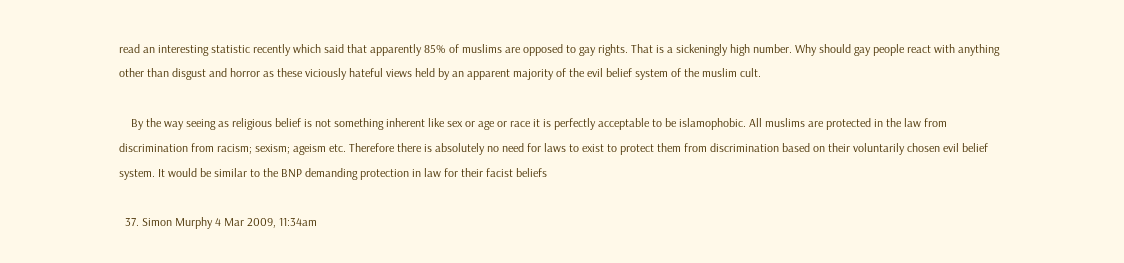read an interesting statistic recently which said that apparently 85% of muslims are opposed to gay rights. That is a sickeningly high number. Why should gay people react with anything other than disgust and horror as these viciously hateful views held by an apparent majority of the evil belief system of the muslim cult.

    By the way seeing as religious belief is not something inherent like sex or age or race it is perfectly acceptable to be islamophobic. All muslims are protected in the law from discrimination from racism; sexism; ageism etc. Therefore there is absolutely no need for laws to exist to protect them from discrimination based on their voluntarily chosen evil belief system. It would be similar to the BNP demanding protection in law for their facist beliefs

  37. Simon Murphy 4 Mar 2009, 11:34am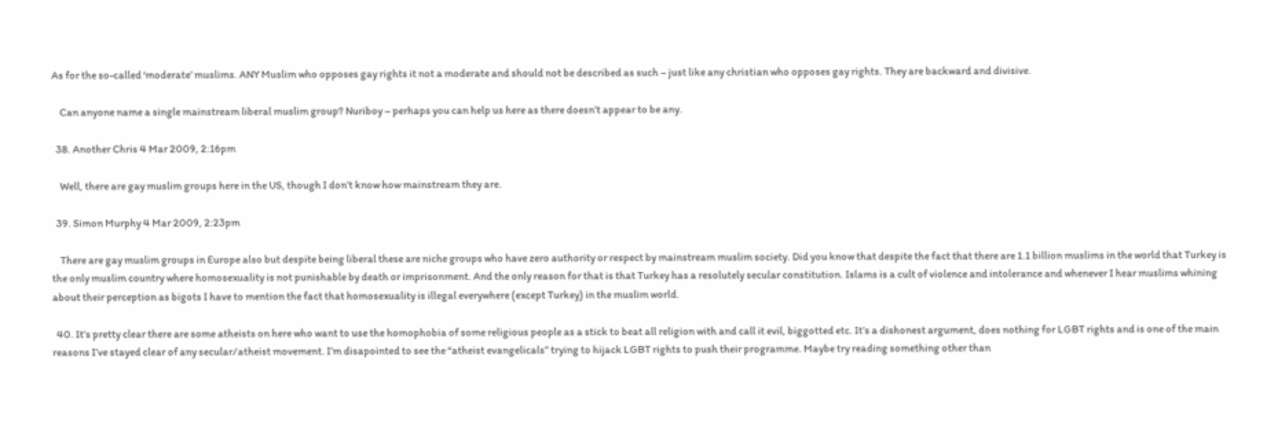As for the so-called ‘moderate’ muslims. ANY Muslim who opposes gay rights it not a moderate and should not be described as such – just like any christian who opposes gay rights. They are backward and divisive.

    Can anyone name a single mainstream liberal muslim group? Nuriboy – perhaps you can help us here as there doesn’t appear to be any.

  38. Another Chris 4 Mar 2009, 2:16pm

    Well, there are gay muslim groups here in the US, though I don’t know how mainstream they are.

  39. Simon Murphy 4 Mar 2009, 2:23pm

    There are gay muslim groups in Europe also but despite being liberal these are niche groups who have zero authority or respect by mainstream muslim society. Did you know that despite the fact that there are 1.1 billion muslims in the world that Turkey is the only muslim country where homosexuality is not punishable by death or imprisonment. And the only reason for that is that Turkey has a resolutely secular constitution. Islams is a cult of violence and intolerance and whenever I hear muslims whining about their perception as bigots I have to mention the fact that homosexuality is illegal everywhere (except Turkey) in the muslim world.

  40. It’s pretty clear there are some atheists on here who want to use the homophobia of some religious people as a stick to beat all religion with and call it evil, biggotted etc. It’s a dishonest argument, does nothing for LGBT rights and is one of the main reasons I’ve stayed clear of any secular/atheist movement. I’m disapointed to see the “atheist evangelicals” trying to hijack LGBT rights to push their programme. Maybe try reading something other than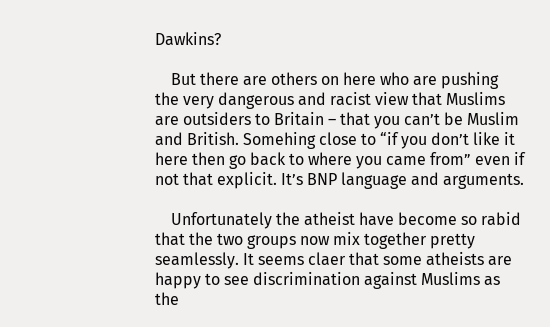Dawkins?

    But there are others on here who are pushing the very dangerous and racist view that Muslims are outsiders to Britain – that you can’t be Muslim and British. Somehing close to “if you don’t like it here then go back to where you came from” even if not that explicit. It’s BNP language and arguments.

    Unfortunately the atheist have become so rabid that the two groups now mix together pretty seamlessly. It seems claer that some atheists are happy to see discrimination against Muslims as the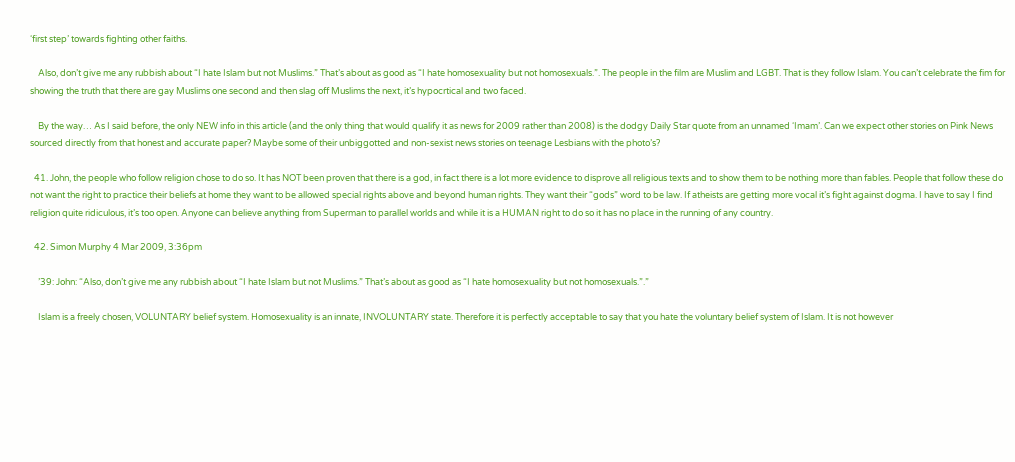‘first step’ towards fighting other faiths.

    Also, don’t give me any rubbish about “I hate Islam but not Muslims.” That’s about as good as “I hate homosexuality but not homosexuals.”. The people in the film are Muslim and LGBT. That is they follow Islam. You can’t celebrate the fim for showing the truth that there are gay Muslims one second and then slag off Muslims the next, it’s hypocrtical and two faced.

    By the way… As I said before, the only NEW info in this article (and the only thing that would qualify it as news for 2009 rather than 2008) is the dodgy Daily Star quote from an unnamed ‘Imam’. Can we expect other stories on Pink News sourced directly from that honest and accurate paper? Maybe some of their unbiggotted and non-sexist news stories on teenage Lesbians with the photo’s?

  41. John, the people who follow religion chose to do so. It has NOT been proven that there is a god, in fact there is a lot more evidence to disprove all religious texts and to show them to be nothing more than fables. People that follow these do not want the right to practice their beliefs at home they want to be allowed special rights above and beyond human rights. They want their “gods” word to be law. If atheists are getting more vocal it’s fight against dogma. I have to say I find religion quite ridiculous, it’s too open. Anyone can believe anything from Superman to parallel worlds and while it is a HUMAN right to do so it has no place in the running of any country.

  42. Simon Murphy 4 Mar 2009, 3:36pm

    ’39: John: “Also, don’t give me any rubbish about “I hate Islam but not Muslims.” That’s about as good as “I hate homosexuality but not homosexuals.”.”

    Islam is a freely chosen, VOLUNTARY belief system. Homosexuality is an innate, INVOLUNTARY state. Therefore it is perfectly acceptable to say that you hate the voluntary belief system of Islam. It is not however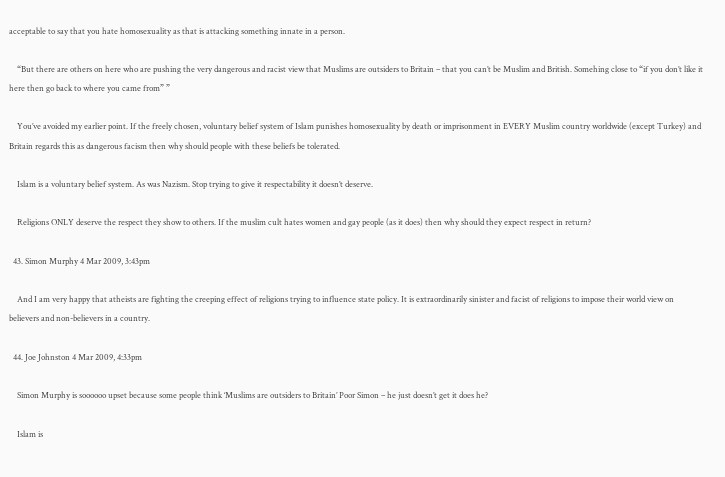acceptable to say that you hate homosexuality as that is attacking something innate in a person.

    “But there are others on here who are pushing the very dangerous and racist view that Muslims are outsiders to Britain – that you can’t be Muslim and British. Somehing close to “if you don’t like it here then go back to where you came from” ”

    You’ve avoided my earlier point. If the freely chosen, voluntary belief system of Islam punishes homosexuality by death or imprisonment in EVERY Muslim country worldwide (except Turkey) and Britain regards this as dangerous facism then why should people with these beliefs be tolerated.

    Islam is a voluntary belief system. As was Nazism. Stop trying to give it respectability it doesn’t deserve.

    Religions ONLY deserve the respect they show to others. If the muslim cult hates women and gay people (as it does) then why should they expect respect in return?

  43. Simon Murphy 4 Mar 2009, 3:43pm

    And I am very happy that atheists are fighting the creeping effect of religions trying to influence state policy. It is extraordinarily sinister and facist of religions to impose their world view on believers and non-believers in a country.

  44. Joe Johnston 4 Mar 2009, 4:33pm

    Simon Murphy is soooooo upset because some people think ‘Muslims are outsiders to Britain’ Poor Simon – he just doesn’t get it does he?

    Islam is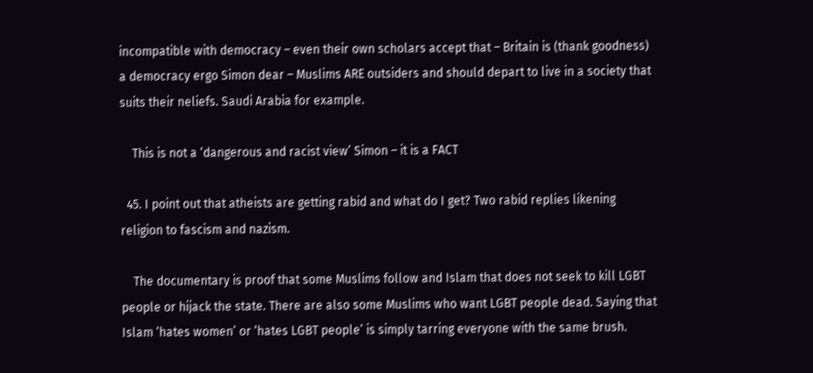incompatible with democracy – even their own scholars accept that – Britain is (thank goodness) a democracy ergo Simon dear – Muslims ARE outsiders and should depart to live in a society that suits their neliefs. Saudi Arabia for example.

    This is not a ‘dangerous and racist view’ Simon – it is a FACT

  45. I point out that atheists are getting rabid and what do I get? Two rabid replies likening religion to fascism and nazism.

    The documentary is proof that some Muslims follow and Islam that does not seek to kill LGBT people or hijack the state. There are also some Muslims who want LGBT people dead. Saying that Islam ‘hates women’ or ‘hates LGBT people’ is simply tarring everyone with the same brush.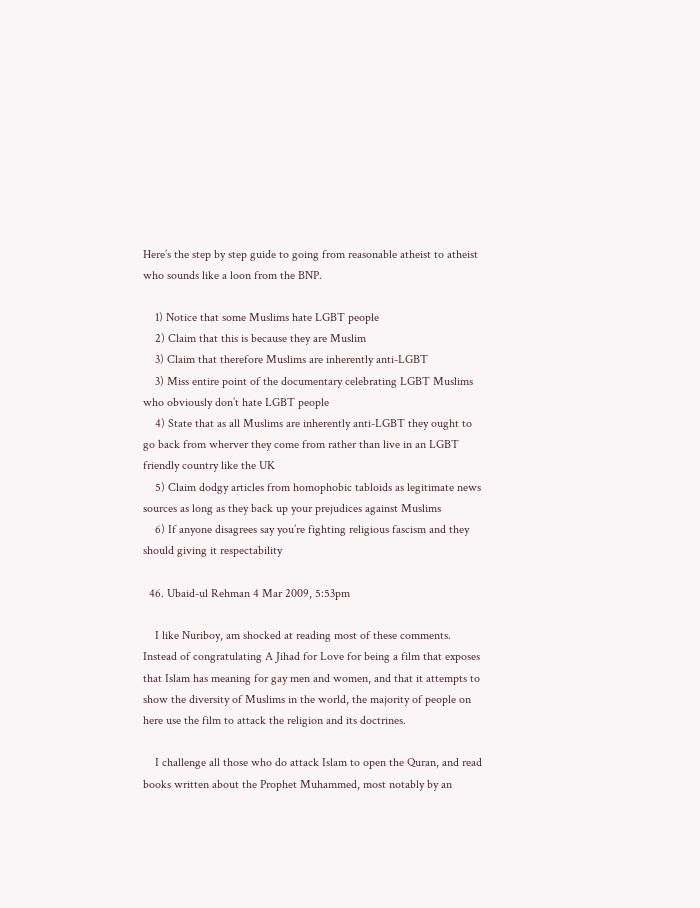Here’s the step by step guide to going from reasonable atheist to atheist who sounds like a loon from the BNP.

    1) Notice that some Muslims hate LGBT people
    2) Claim that this is because they are Muslim
    3) Claim that therefore Muslims are inherently anti-LGBT
    3) Miss entire point of the documentary celebrating LGBT Muslims who obviously don’t hate LGBT people
    4) State that as all Muslims are inherently anti-LGBT they ought to go back from wherver they come from rather than live in an LGBT friendly country like the UK
    5) Claim dodgy articles from homophobic tabloids as legitimate news sources as long as they back up your prejudices against Muslims
    6) If anyone disagrees say you’re fighting religious fascism and they should giving it respectability

  46. Ubaid-ul Rehman 4 Mar 2009, 5:53pm

    I like Nuriboy, am shocked at reading most of these comments. Instead of congratulating A Jihad for Love for being a film that exposes that Islam has meaning for gay men and women, and that it attempts to show the diversity of Muslims in the world, the majority of people on here use the film to attack the religion and its doctrines.

    I challenge all those who do attack Islam to open the Quran, and read books written about the Prophet Muhammed, most notably by an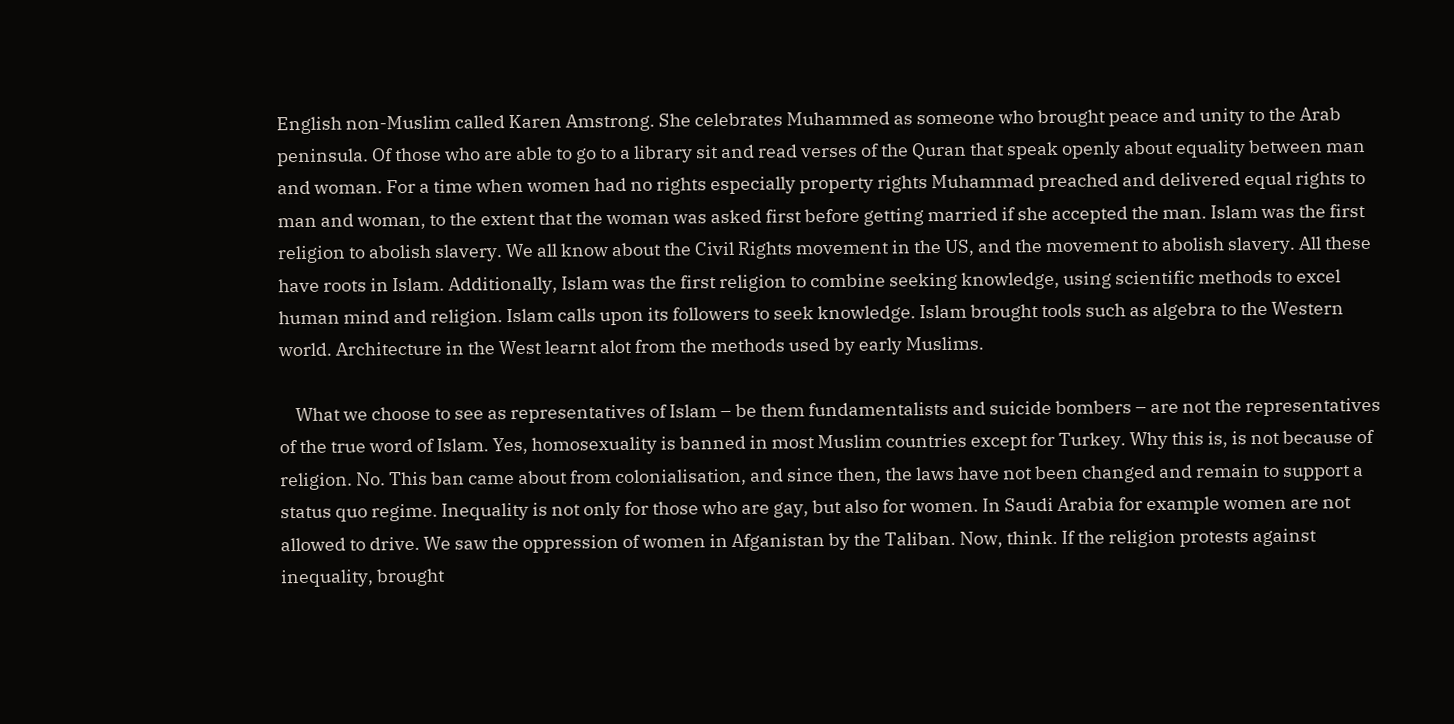English non-Muslim called Karen Amstrong. She celebrates Muhammed as someone who brought peace and unity to the Arab peninsula. Of those who are able to go to a library sit and read verses of the Quran that speak openly about equality between man and woman. For a time when women had no rights especially property rights Muhammad preached and delivered equal rights to man and woman, to the extent that the woman was asked first before getting married if she accepted the man. Islam was the first religion to abolish slavery. We all know about the Civil Rights movement in the US, and the movement to abolish slavery. All these have roots in Islam. Additionally, Islam was the first religion to combine seeking knowledge, using scientific methods to excel human mind and religion. Islam calls upon its followers to seek knowledge. Islam brought tools such as algebra to the Western world. Architecture in the West learnt alot from the methods used by early Muslims.

    What we choose to see as representatives of Islam – be them fundamentalists and suicide bombers – are not the representatives of the true word of Islam. Yes, homosexuality is banned in most Muslim countries except for Turkey. Why this is, is not because of religion. No. This ban came about from colonialisation, and since then, the laws have not been changed and remain to support a status quo regime. Inequality is not only for those who are gay, but also for women. In Saudi Arabia for example women are not allowed to drive. We saw the oppression of women in Afganistan by the Taliban. Now, think. If the religion protests against inequality, brought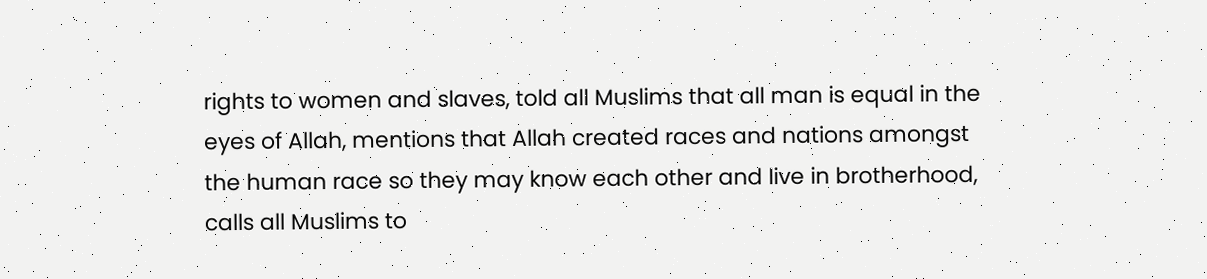rights to women and slaves, told all Muslims that all man is equal in the eyes of Allah, mentions that Allah created races and nations amongst the human race so they may know each other and live in brotherhood, calls all Muslims to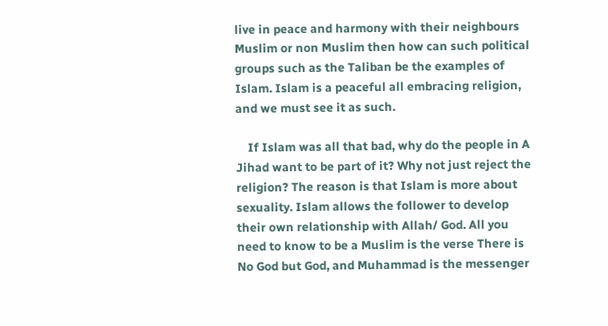live in peace and harmony with their neighbours Muslim or non Muslim then how can such political groups such as the Taliban be the examples of Islam. Islam is a peaceful all embracing religion, and we must see it as such.

    If Islam was all that bad, why do the people in A Jihad want to be part of it? Why not just reject the religion? The reason is that Islam is more about sexuality. Islam allows the follower to develop their own relationship with Allah/ God. All you need to know to be a Muslim is the verse There is No God but God, and Muhammad is the messenger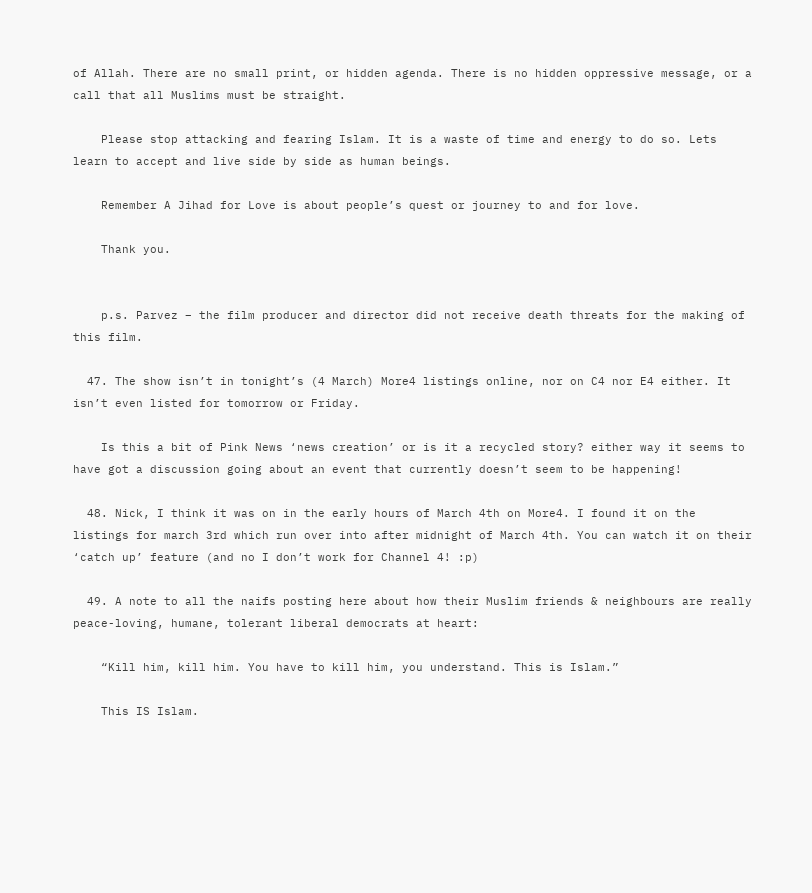of Allah. There are no small print, or hidden agenda. There is no hidden oppressive message, or a call that all Muslims must be straight.

    Please stop attacking and fearing Islam. It is a waste of time and energy to do so. Lets learn to accept and live side by side as human beings.

    Remember A Jihad for Love is about people’s quest or journey to and for love.

    Thank you.


    p.s. Parvez – the film producer and director did not receive death threats for the making of this film.

  47. The show isn’t in tonight’s (4 March) More4 listings online, nor on C4 nor E4 either. It isn’t even listed for tomorrow or Friday.

    Is this a bit of Pink News ‘news creation’ or is it a recycled story? either way it seems to have got a discussion going about an event that currently doesn’t seem to be happening!

  48. Nick, I think it was on in the early hours of March 4th on More4. I found it on the listings for march 3rd which run over into after midnight of March 4th. You can watch it on their ‘catch up’ feature (and no I don’t work for Channel 4! :p)

  49. A note to all the naifs posting here about how their Muslim friends & neighbours are really peace-loving, humane, tolerant liberal democrats at heart:

    “Kill him, kill him. You have to kill him, you understand. This is Islam.”

    This IS Islam.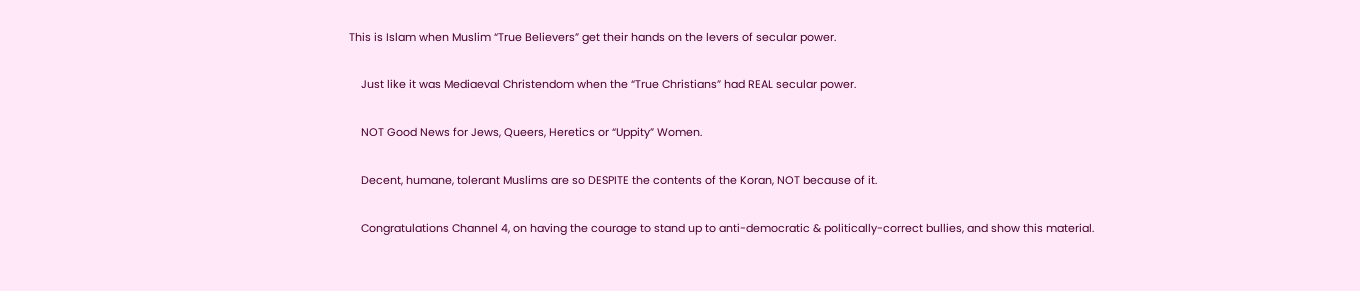This is Islam when Muslim “True Believers” get their hands on the levers of secular power.

    Just like it was Mediaeval Christendom when the “True Christians” had REAL secular power.

    NOT Good News for Jews, Queers, Heretics or “Uppity” Women.

    Decent, humane, tolerant Muslims are so DESPITE the contents of the Koran, NOT because of it.

    Congratulations Channel 4, on having the courage to stand up to anti-democratic & politically-correct bullies, and show this material.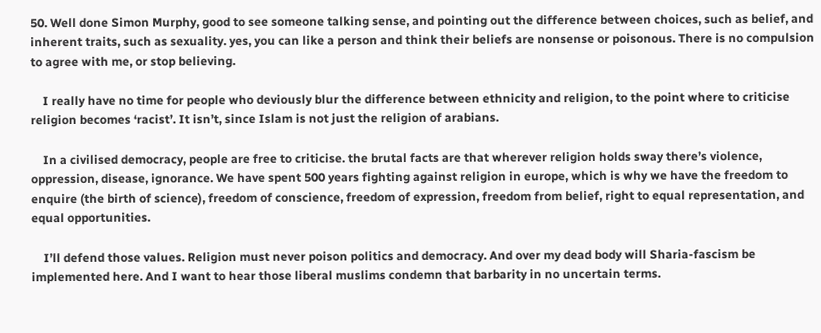50. Well done Simon Murphy, good to see someone talking sense, and pointing out the difference between choices, such as belief, and inherent traits, such as sexuality. yes, you can like a person and think their beliefs are nonsense or poisonous. There is no compulsion to agree with me, or stop believing.

    I really have no time for people who deviously blur the difference between ethnicity and religion, to the point where to criticise religion becomes ‘racist’. It isn’t, since Islam is not just the religion of arabians.

    In a civilised democracy, people are free to criticise. the brutal facts are that wherever religion holds sway there’s violence, oppression, disease, ignorance. We have spent 500 years fighting against religion in europe, which is why we have the freedom to enquire (the birth of science), freedom of conscience, freedom of expression, freedom from belief, right to equal representation, and equal opportunities.

    I’ll defend those values. Religion must never poison politics and democracy. And over my dead body will Sharia-fascism be implemented here. And I want to hear those liberal muslims condemn that barbarity in no uncertain terms.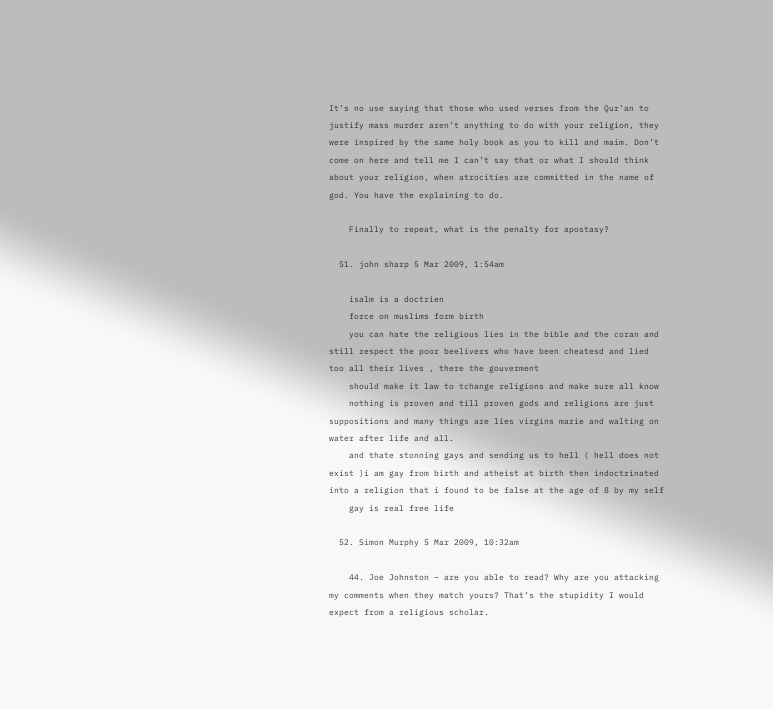It’s no use saying that those who used verses from the Qur’an to justify mass murder aren’t anything to do with your religion, they were inspired by the same holy book as you to kill and maim. Don’t come on here and tell me I can’t say that or what I should think about your religion, when atrocities are committed in the name of god. You have the explaining to do.

    Finally to repeat, what is the penalty for apostasy?

  51. john sharp 5 Mar 2009, 1:54am

    isalm is a doctrien
    force on muslims form birth
    you can hate the religious lies in the bible and the coran and still respect the poor beelivers who have been cheatesd and lied too all their lives , there the gouverment
    should make it law to tchange religions and make sure all know
    nothing is proven and till proven gods and religions are just suppositions and many things are lies virgins marie and walting on water after life and all.
    and thate stonning gays and sending us to hell ( hell does not exist )i am gay from birth and atheist at birth then indoctrinated into a religion that i found to be false at the age of 8 by my self
    gay is real free life

  52. Simon Murphy 5 Mar 2009, 10:32am

    44. Joe Johnston – are you able to read? Why are you attacking my comments when they match yours? That’s the stupidity I would expect from a religious scholar.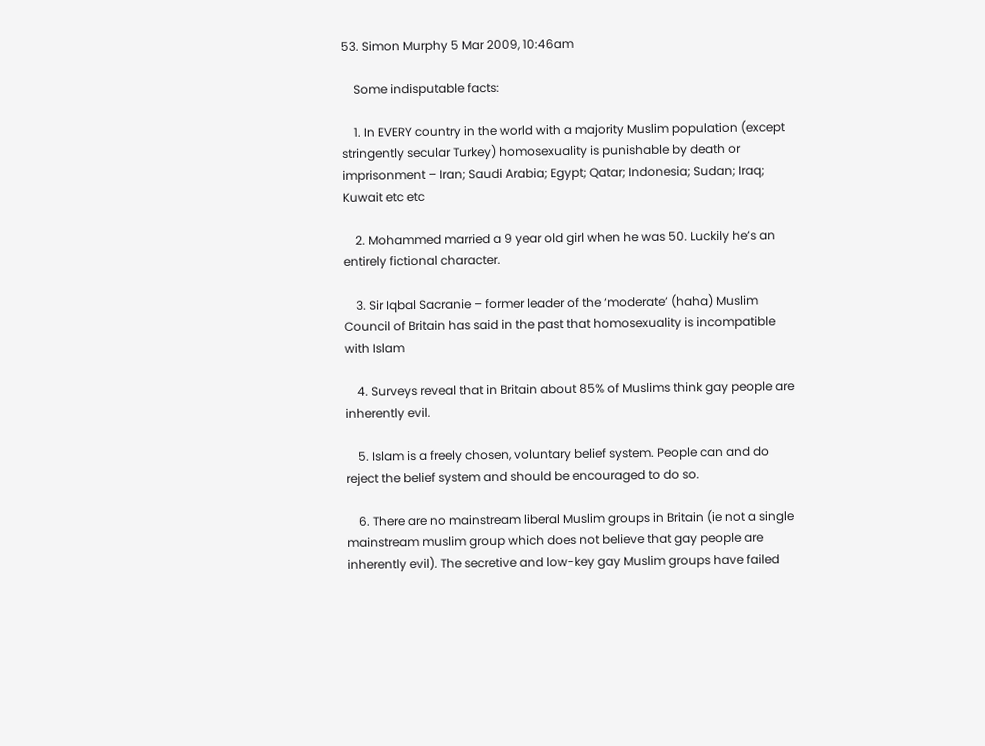53. Simon Murphy 5 Mar 2009, 10:46am

    Some indisputable facts:

    1. In EVERY country in the world with a majority Muslim population (except stringently secular Turkey) homosexuality is punishable by death or imprisonment – Iran; Saudi Arabia; Egypt; Qatar; Indonesia; Sudan; Iraq; Kuwait etc etc

    2. Mohammed married a 9 year old girl when he was 50. Luckily he’s an entirely fictional character.

    3. Sir Iqbal Sacranie – former leader of the ‘moderate’ (haha) Muslim Council of Britain has said in the past that homosexuality is incompatible with Islam

    4. Surveys reveal that in Britain about 85% of Muslims think gay people are inherently evil.

    5. Islam is a freely chosen, voluntary belief system. People can and do reject the belief system and should be encouraged to do so.

    6. There are no mainstream liberal Muslim groups in Britain (ie not a single mainstream muslim group which does not believe that gay people are inherently evil). The secretive and low-key gay Muslim groups have failed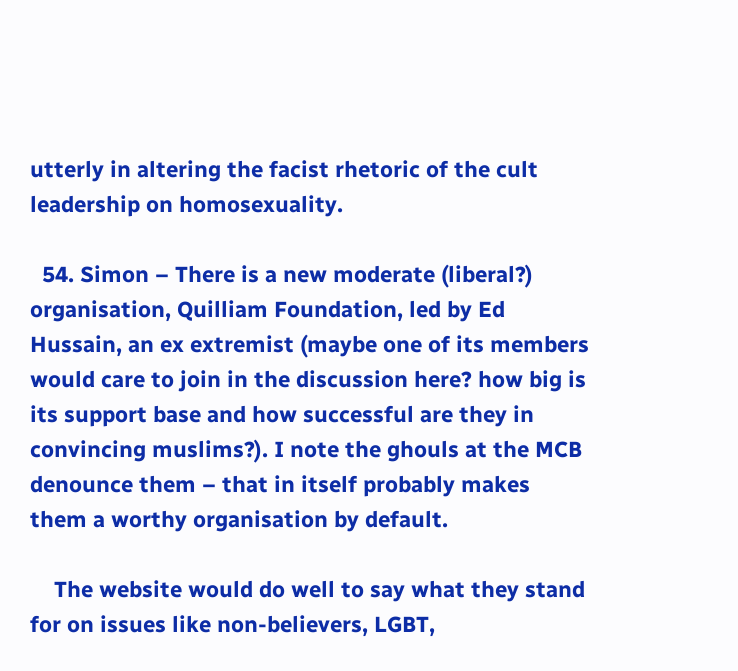utterly in altering the facist rhetoric of the cult leadership on homosexuality.

  54. Simon – There is a new moderate (liberal?) organisation, Quilliam Foundation, led by Ed Hussain, an ex extremist (maybe one of its members would care to join in the discussion here? how big is its support base and how successful are they in convincing muslims?). I note the ghouls at the MCB denounce them – that in itself probably makes them a worthy organisation by default.

    The website would do well to say what they stand for on issues like non-believers, LGBT,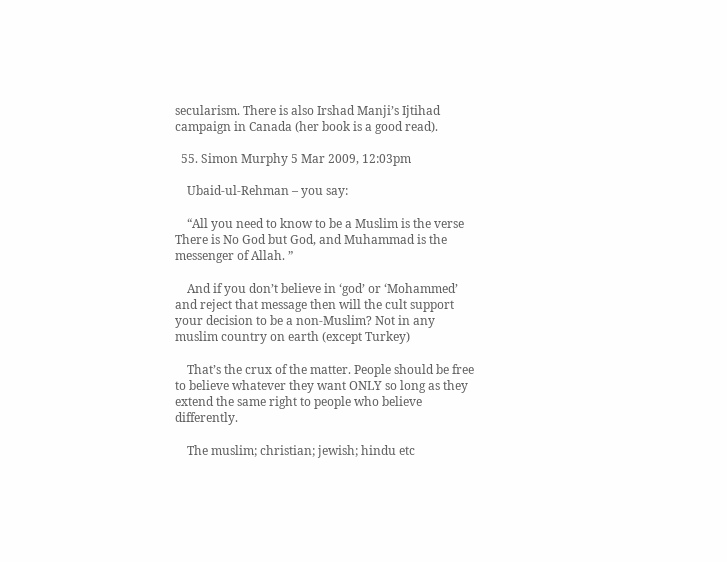secularism. There is also Irshad Manji’s Ijtihad campaign in Canada (her book is a good read).

  55. Simon Murphy 5 Mar 2009, 12:03pm

    Ubaid-ul-Rehman – you say:

    “All you need to know to be a Muslim is the verse There is No God but God, and Muhammad is the messenger of Allah. ”

    And if you don’t believe in ‘god’ or ‘Mohammed’ and reject that message then will the cult support your decision to be a non-Muslim? Not in any muslim country on earth (except Turkey)

    That’s the crux of the matter. People should be free to believe whatever they want ONLY so long as they extend the same right to people who believe differently.

    The muslim; christian; jewish; hindu etc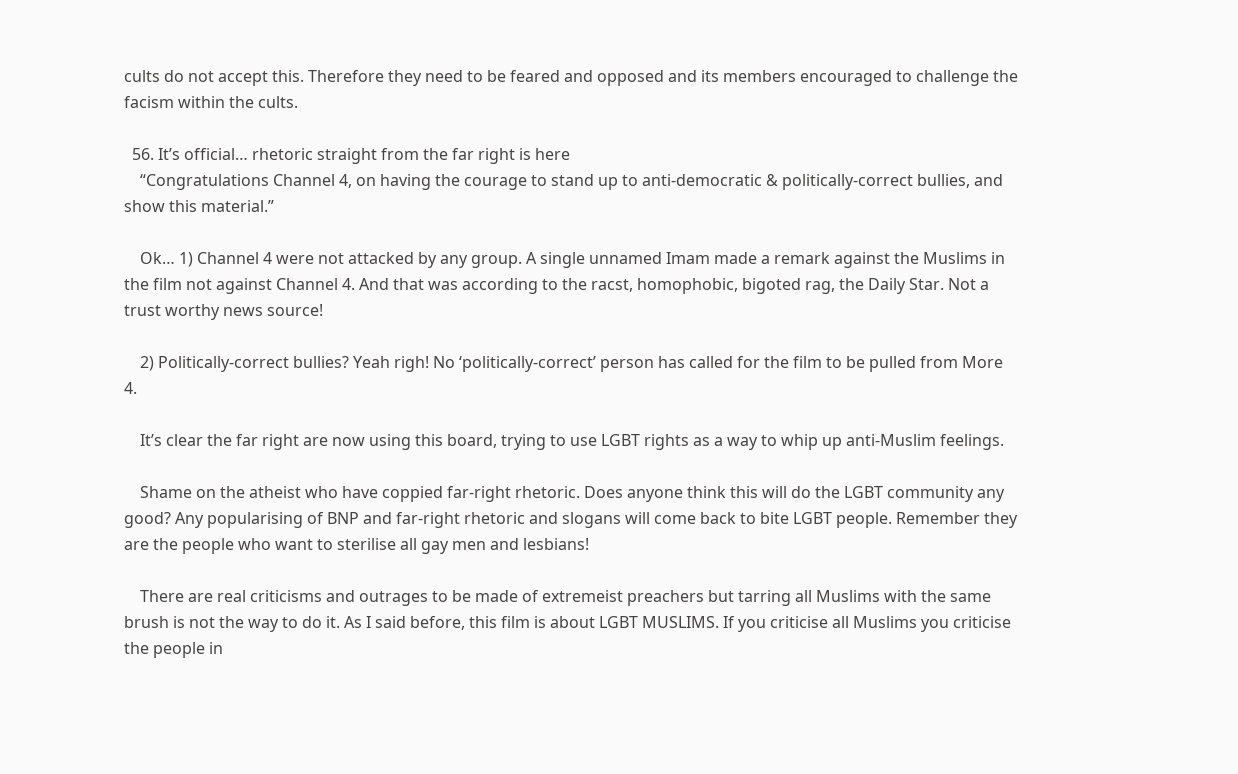cults do not accept this. Therefore they need to be feared and opposed and its members encouraged to challenge the facism within the cults.

  56. It’s official… rhetoric straight from the far right is here
    “Congratulations Channel 4, on having the courage to stand up to anti-democratic & politically-correct bullies, and show this material.”

    Ok… 1) Channel 4 were not attacked by any group. A single unnamed Imam made a remark against the Muslims in the film not against Channel 4. And that was according to the racst, homophobic, bigoted rag, the Daily Star. Not a trust worthy news source!

    2) Politically-correct bullies? Yeah righ! No ‘politically-correct’ person has called for the film to be pulled from More 4.

    It’s clear the far right are now using this board, trying to use LGBT rights as a way to whip up anti-Muslim feelings.

    Shame on the atheist who have coppied far-right rhetoric. Does anyone think this will do the LGBT community any good? Any popularising of BNP and far-right rhetoric and slogans will come back to bite LGBT people. Remember they are the people who want to sterilise all gay men and lesbians!

    There are real criticisms and outrages to be made of extremeist preachers but tarring all Muslims with the same brush is not the way to do it. As I said before, this film is about LGBT MUSLIMS. If you criticise all Muslims you criticise the people in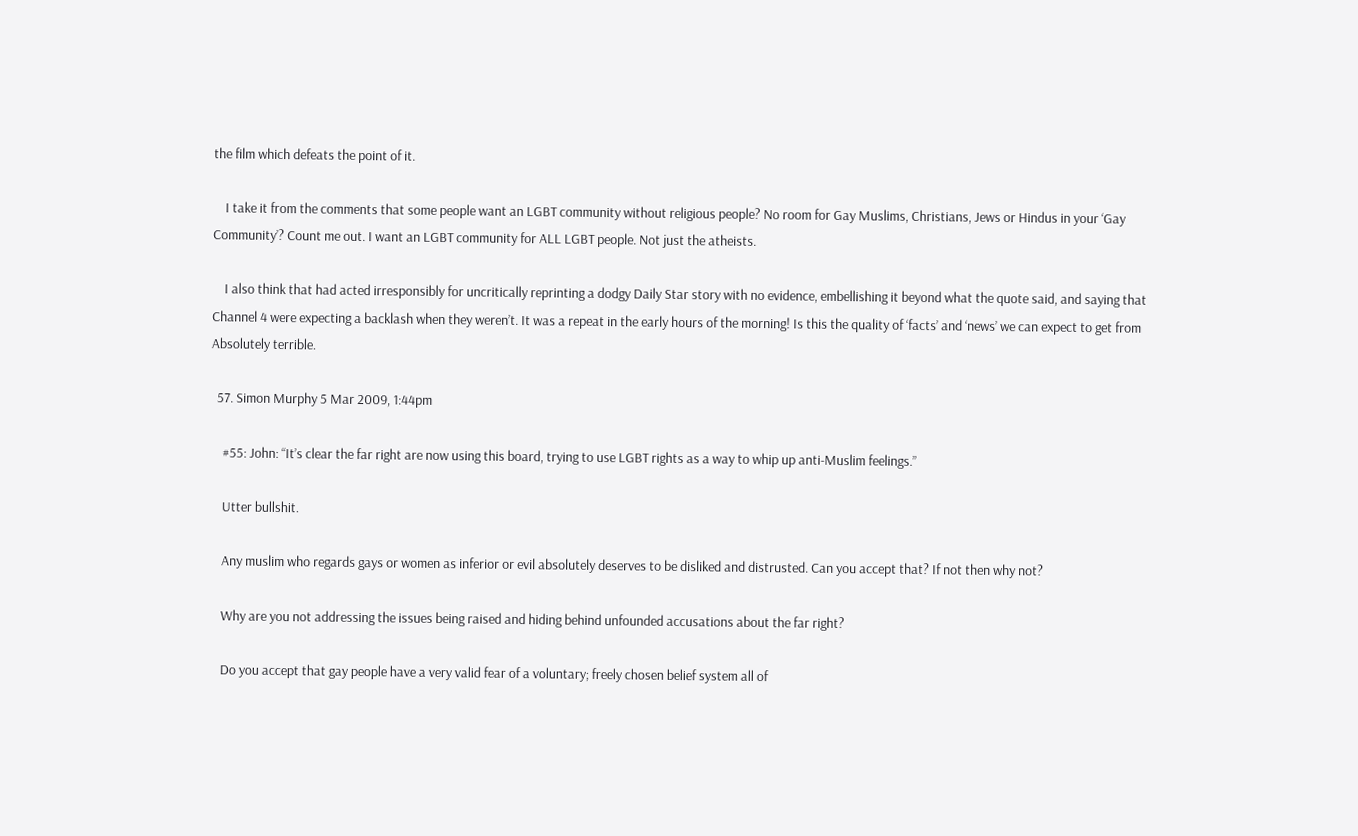the film which defeats the point of it.

    I take it from the comments that some people want an LGBT community without religious people? No room for Gay Muslims, Christians, Jews or Hindus in your ‘Gay Community’? Count me out. I want an LGBT community for ALL LGBT people. Not just the atheists.

    I also think that had acted irresponsibly for uncritically reprinting a dodgy Daily Star story with no evidence, embellishing it beyond what the quote said, and saying that Channel 4 were expecting a backlash when they weren’t. It was a repeat in the early hours of the morning! Is this the quality of ‘facts’ and ‘news’ we can expect to get from Absolutely terrible.

  57. Simon Murphy 5 Mar 2009, 1:44pm

    #55: John: “It’s clear the far right are now using this board, trying to use LGBT rights as a way to whip up anti-Muslim feelings.”

    Utter bullshit.

    Any muslim who regards gays or women as inferior or evil absolutely deserves to be disliked and distrusted. Can you accept that? If not then why not?

    Why are you not addressing the issues being raised and hiding behind unfounded accusations about the far right?

    Do you accept that gay people have a very valid fear of a voluntary; freely chosen belief system all of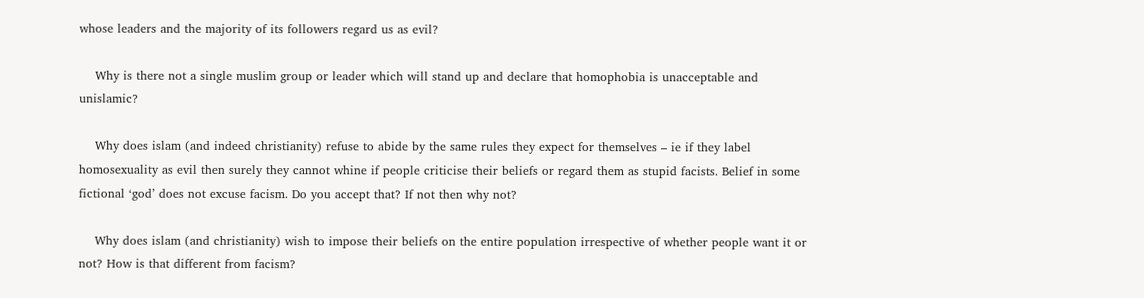whose leaders and the majority of its followers regard us as evil?

    Why is there not a single muslim group or leader which will stand up and declare that homophobia is unacceptable and unislamic?

    Why does islam (and indeed christianity) refuse to abide by the same rules they expect for themselves – ie if they label homosexuality as evil then surely they cannot whine if people criticise their beliefs or regard them as stupid facists. Belief in some fictional ‘god’ does not excuse facism. Do you accept that? If not then why not?

    Why does islam (and christianity) wish to impose their beliefs on the entire population irrespective of whether people want it or not? How is that different from facism?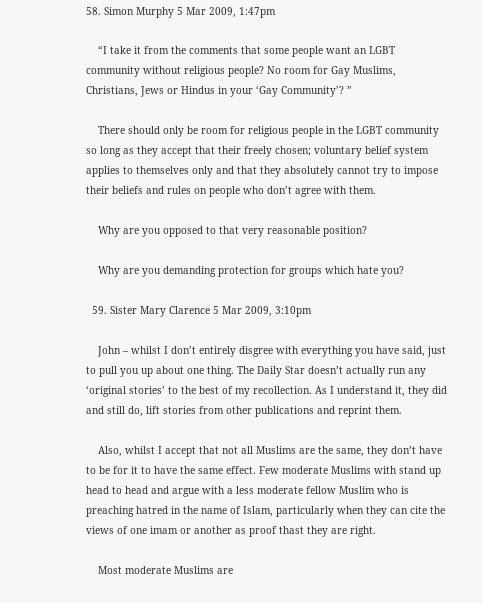58. Simon Murphy 5 Mar 2009, 1:47pm

    “I take it from the comments that some people want an LGBT community without religious people? No room for Gay Muslims, Christians, Jews or Hindus in your ‘Gay Community’? ”

    There should only be room for religious people in the LGBT community so long as they accept that their freely chosen; voluntary belief system applies to themselves only and that they absolutely cannot try to impose their beliefs and rules on people who don’t agree with them.

    Why are you opposed to that very reasonable position?

    Why are you demanding protection for groups which hate you?

  59. Sister Mary Clarence 5 Mar 2009, 3:10pm

    John – whilst I don’t entirely disgree with everything you have said, just to pull you up about one thing. The Daily Star doesn’t actually run any ‘original stories’ to the best of my recollection. As I understand it, they did and still do, lift stories from other publications and reprint them.

    Also, whilst I accept that not all Muslims are the same, they don’t have to be for it to have the same effect. Few moderate Muslims with stand up head to head and argue with a less moderate fellow Muslim who is preaching hatred in the name of Islam, particularly when they can cite the views of one imam or another as proof thast they are right.

    Most moderate Muslims are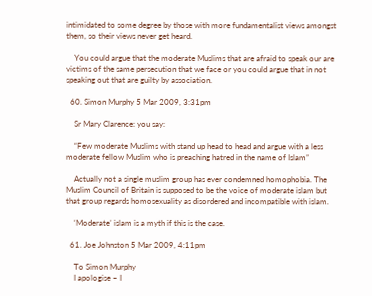intimidated to some degree by those with more fundamentalist views amongst them, so their views never get heard.

    You could argue that the moderate Muslims that are afraid to speak our are victims of the same persecution that we face or you could argue that in not speaking out that are guilty by association.

  60. Simon Murphy 5 Mar 2009, 3:31pm

    Sr Mary Clarence: you say:

    “Few moderate Muslims with stand up head to head and argue with a less moderate fellow Muslim who is preaching hatred in the name of Islam”

    Actually not a single muslim group has ever condemned homophobia. The Muslim Council of Britain is supposed to be the voice of moderate islam but that group regards homosexuality as disordered and incompatible with islam.

    ‘Moderate’ islam is a myth if this is the case.

  61. Joe Johnston 5 Mar 2009, 4:11pm

    To Simon Murphy
    I apologise – I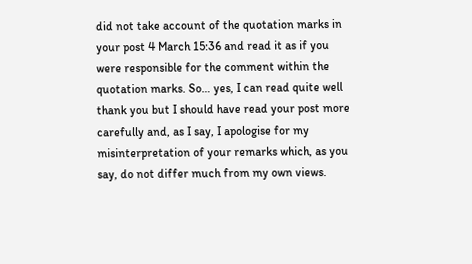did not take account of the quotation marks in your post 4 March 15:36 and read it as if you were responsible for the comment within the quotation marks. So… yes, I can read quite well thank you but I should have read your post more carefully and, as I say, I apologise for my misinterpretation of your remarks which, as you say, do not differ much from my own views.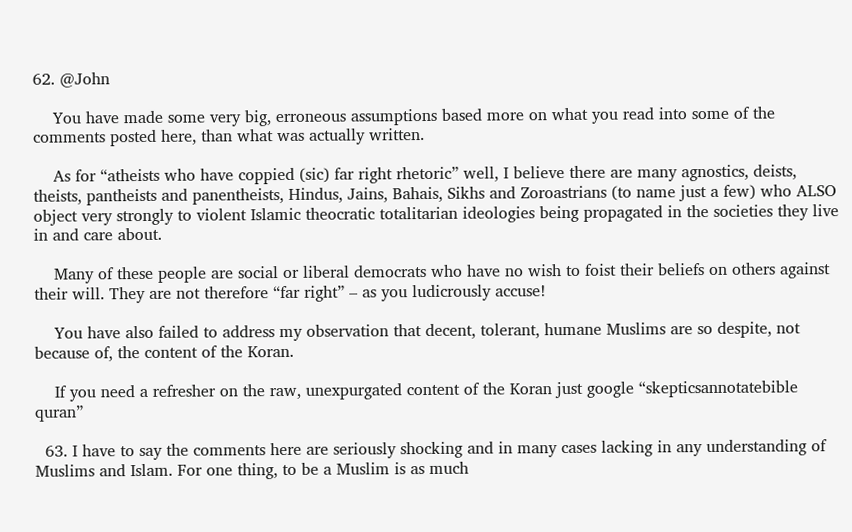62. @John

    You have made some very big, erroneous assumptions based more on what you read into some of the comments posted here, than what was actually written.

    As for “atheists who have coppied (sic) far right rhetoric” well, I believe there are many agnostics, deists, theists, pantheists and panentheists, Hindus, Jains, Bahais, Sikhs and Zoroastrians (to name just a few) who ALSO object very strongly to violent Islamic theocratic totalitarian ideologies being propagated in the societies they live in and care about.

    Many of these people are social or liberal democrats who have no wish to foist their beliefs on others against their will. They are not therefore “far right” – as you ludicrously accuse!

    You have also failed to address my observation that decent, tolerant, humane Muslims are so despite, not because of, the content of the Koran.

    If you need a refresher on the raw, unexpurgated content of the Koran just google “skepticsannotatebible quran”

  63. I have to say the comments here are seriously shocking and in many cases lacking in any understanding of Muslims and Islam. For one thing, to be a Muslim is as much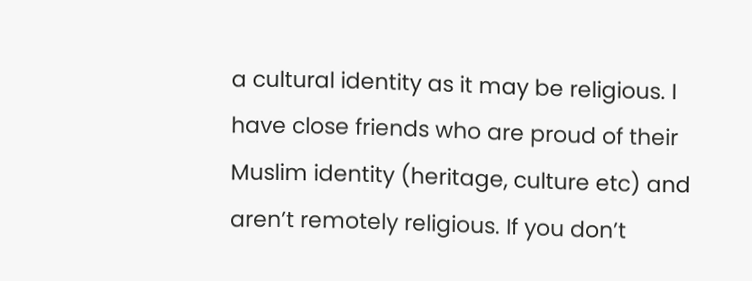a cultural identity as it may be religious. I have close friends who are proud of their Muslim identity (heritage, culture etc) and aren’t remotely religious. If you don’t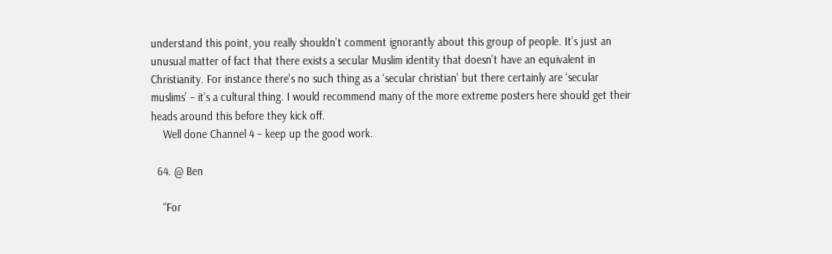understand this point, you really shouldn’t comment ignorantly about this group of people. It’s just an unusual matter of fact that there exists a secular Muslim identity that doesn’t have an equivalent in Christianity. For instance there’s no such thing as a ‘secular christian’ but there certainly are ‘secular muslims’ – it’s a cultural thing. I would recommend many of the more extreme posters here should get their heads around this before they kick off.
    Well done Channel 4 – keep up the good work.

  64. @ Ben

    “For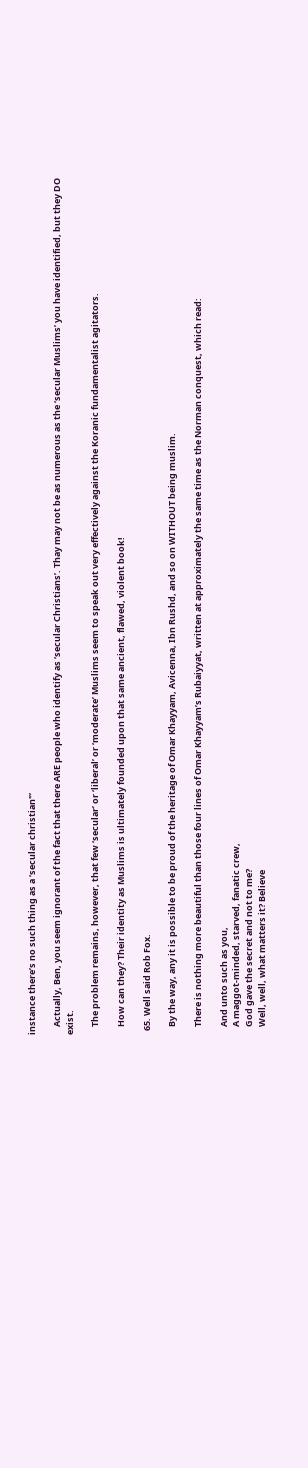instance there’s no such thing as a ‘secular christian'”

    Actually, Ben, you seem ignorant of the fact that there ARE people who identify as ‘secular Christians’. Thay may not be as numerous as the ‘secular Muslims’ you have identified, but they DO exist.

    The problem remains, however, that few ‘secular’ or ‘liberal’ or ‘moderate’ Muslims seem to speak out very effectively against the Koranic fundamentalist agitators.

    How can they? Their identity as Muslims is ultimately founded upon that same ancient, flawed, violent book!

  65. Well said Rob Fox.

    By the way, any it is possible to be proud of the heritage of Omar Khayyam, Avicenna, Ibn Rushd, and so on WITHOUT being muslim.

    There is nothing more beautiful than those four lines of Omar Khayyam’s Rubaiyyat, written at approximately the same time as the Norman conquest, which read:

    And unto such as you,
    A maggot-minded, starved, fanatic crew,
    God gave the secret and not to me?
    Well, well, what matters it? Believe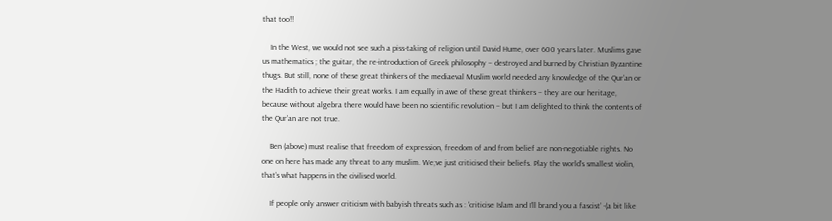that too!!

    In the West, we would not see such a piss-taking of religion until David Hume, over 600 years later. Muslims gave us mathematics ; the guitar, the re-introduction of Greek philosophy – destroyed and burned by Christian Byzantine thugs. But still, none of these great thinkers of the mediaeval Muslim world needed any knowledge of the Qur’an or the Hadith to achieve their great works. I am equally in awe of these great thinkers – they are our heritage, because without algebra there would have been no scientific revolution – but I am delighted to think the contents of the Qur’an are not true.

    Ben (above) must realise that freedom of expression, freedom of and from belief are non-negotiable rights. No one on here has made any threat to any muslim. We;ve just criticised their beliefs. Play the world’s smallest violin, that’s what happens in the civilised world.

    If people only answer criticism with babyish threats such as : ‘criticise Islam and I’ll brand you a fascist’ -(a bit like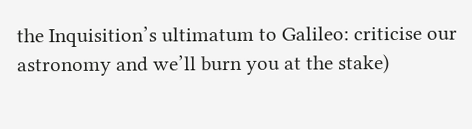the Inquisition’s ultimatum to Galileo: criticise our astronomy and we’ll burn you at the stake)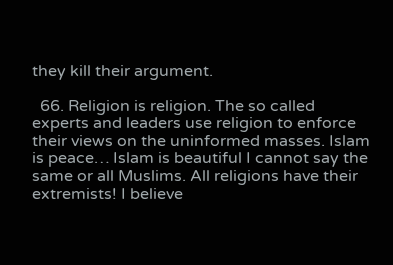they kill their argument.

  66. Religion is religion. The so called experts and leaders use religion to enforce their views on the uninformed masses. Islam is peace… Islam is beautiful I cannot say the same or all Muslims. All religions have their extremists! I believe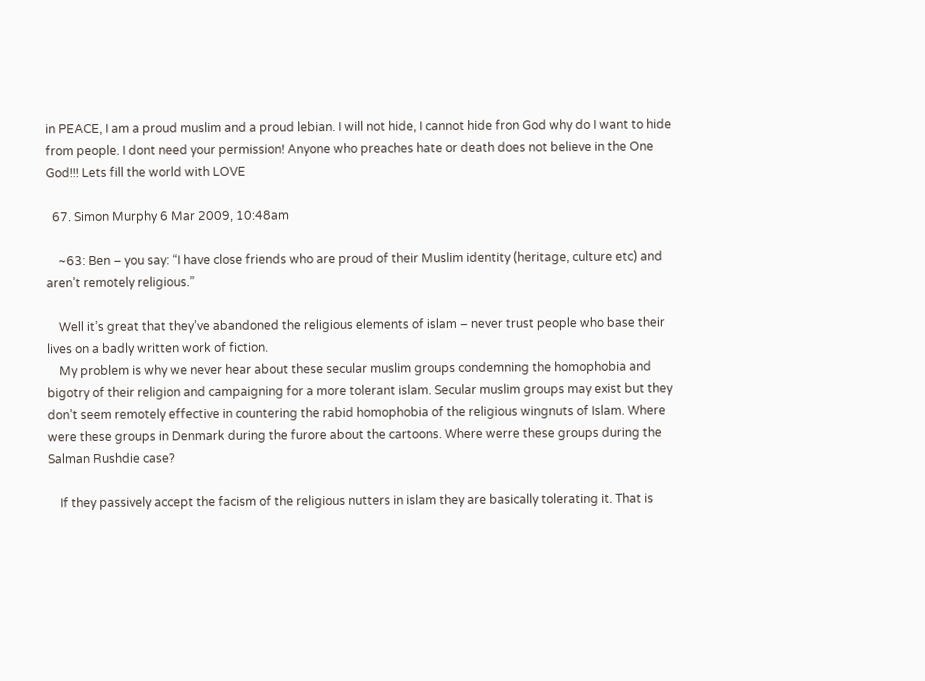in PEACE, I am a proud muslim and a proud lebian. I will not hide, I cannot hide fron God why do I want to hide from people. I dont need your permission! Anyone who preaches hate or death does not believe in the One God!!! Lets fill the world with LOVE

  67. Simon Murphy 6 Mar 2009, 10:48am

    ~63: Ben – you say: “I have close friends who are proud of their Muslim identity (heritage, culture etc) and aren’t remotely religious.”

    Well it’s great that they’ve abandoned the religious elements of islam – never trust people who base their lives on a badly written work of fiction.
    My problem is why we never hear about these secular muslim groups condemning the homophobia and bigotry of their religion and campaigning for a more tolerant islam. Secular muslim groups may exist but they don’t seem remotely effective in countering the rabid homophobia of the religious wingnuts of Islam. Where were these groups in Denmark during the furore about the cartoons. Where werre these groups during the Salman Rushdie case?

    If they passively accept the facism of the religious nutters in islam they are basically tolerating it. That is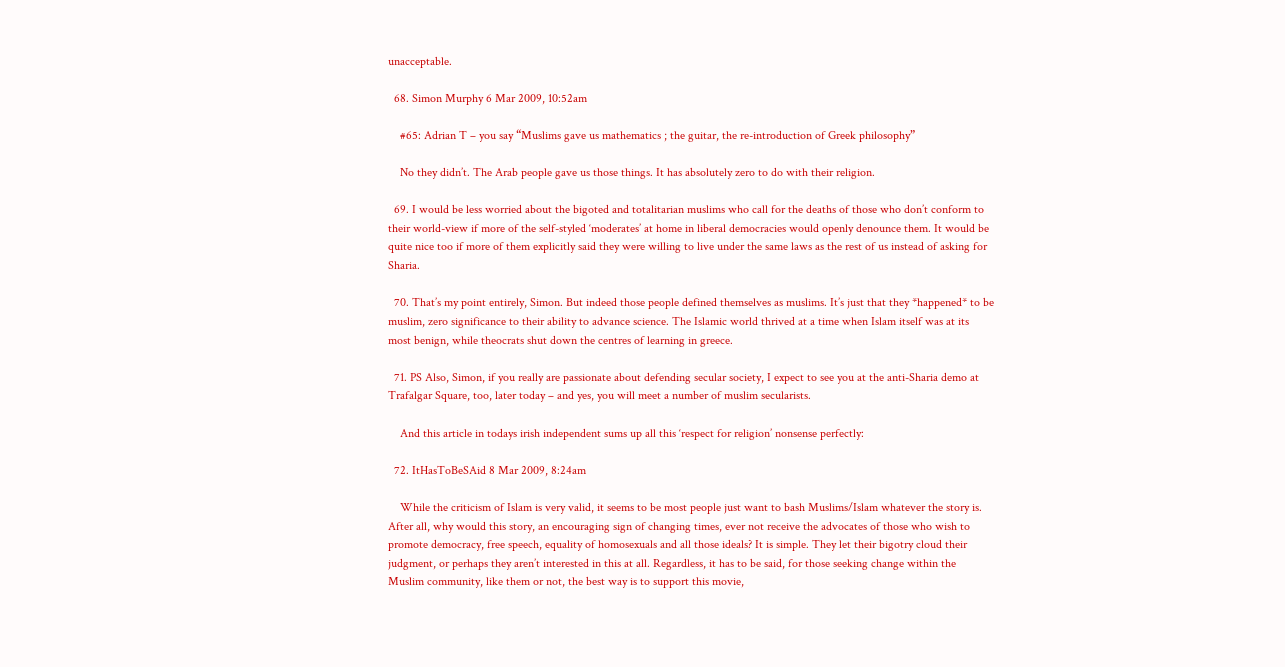unacceptable.

  68. Simon Murphy 6 Mar 2009, 10:52am

    #65: Adrian T – you say “Muslims gave us mathematics ; the guitar, the re-introduction of Greek philosophy”

    No they didn’t. The Arab people gave us those things. It has absolutely zero to do with their religion.

  69. I would be less worried about the bigoted and totalitarian muslims who call for the deaths of those who don’t conform to their world-view if more of the self-styled ‘moderates’ at home in liberal democracies would openly denounce them. It would be quite nice too if more of them explicitly said they were willing to live under the same laws as the rest of us instead of asking for Sharia.

  70. That’s my point entirely, Simon. But indeed those people defined themselves as muslims. It’s just that they *happened* to be muslim, zero significance to their ability to advance science. The Islamic world thrived at a time when Islam itself was at its most benign, while theocrats shut down the centres of learning in greece.

  71. PS Also, Simon, if you really are passionate about defending secular society, I expect to see you at the anti-Sharia demo at Trafalgar Square, too, later today – and yes, you will meet a number of muslim secularists.

    And this article in todays irish independent sums up all this ‘respect for religion’ nonsense perfectly:

  72. ItHasToBeSAid 8 Mar 2009, 8:24am

    While the criticism of Islam is very valid, it seems to be most people just want to bash Muslims/Islam whatever the story is. After all, why would this story, an encouraging sign of changing times, ever not receive the advocates of those who wish to promote democracy, free speech, equality of homosexuals and all those ideals? It is simple. They let their bigotry cloud their judgment, or perhaps they aren’t interested in this at all. Regardless, it has to be said, for those seeking change within the Muslim community, like them or not, the best way is to support this movie,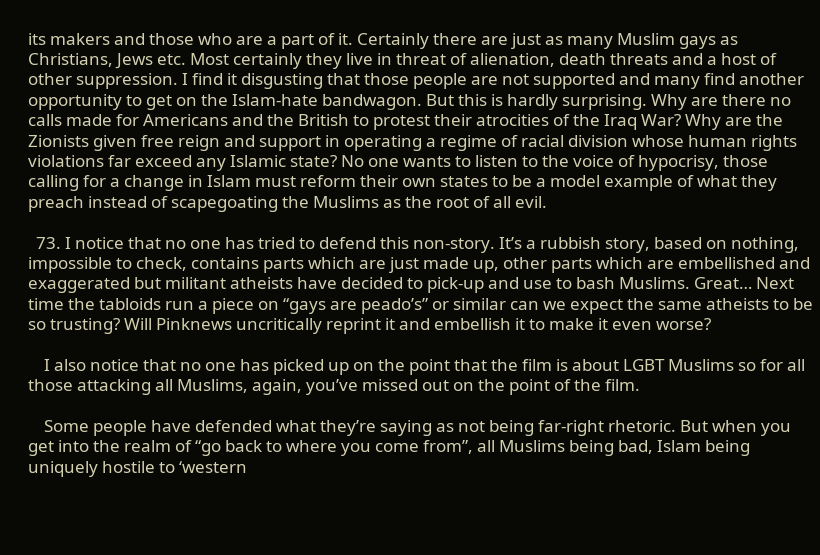its makers and those who are a part of it. Certainly there are just as many Muslim gays as Christians, Jews etc. Most certainly they live in threat of alienation, death threats and a host of other suppression. I find it disgusting that those people are not supported and many find another opportunity to get on the Islam-hate bandwagon. But this is hardly surprising. Why are there no calls made for Americans and the British to protest their atrocities of the Iraq War? Why are the Zionists given free reign and support in operating a regime of racial division whose human rights violations far exceed any Islamic state? No one wants to listen to the voice of hypocrisy, those calling for a change in Islam must reform their own states to be a model example of what they preach instead of scapegoating the Muslims as the root of all evil.

  73. I notice that no one has tried to defend this non-story. It’s a rubbish story, based on nothing, impossible to check, contains parts which are just made up, other parts which are embellished and exaggerated but militant atheists have decided to pick-up and use to bash Muslims. Great… Next time the tabloids run a piece on “gays are peado’s” or similar can we expect the same atheists to be so trusting? Will Pinknews uncritically reprint it and embellish it to make it even worse?

    I also notice that no one has picked up on the point that the film is about LGBT Muslims so for all those attacking all Muslims, again, you’ve missed out on the point of the film.

    Some people have defended what they’re saying as not being far-right rhetoric. But when you get into the realm of “go back to where you come from”, all Muslims being bad, Islam being uniquely hostile to ‘western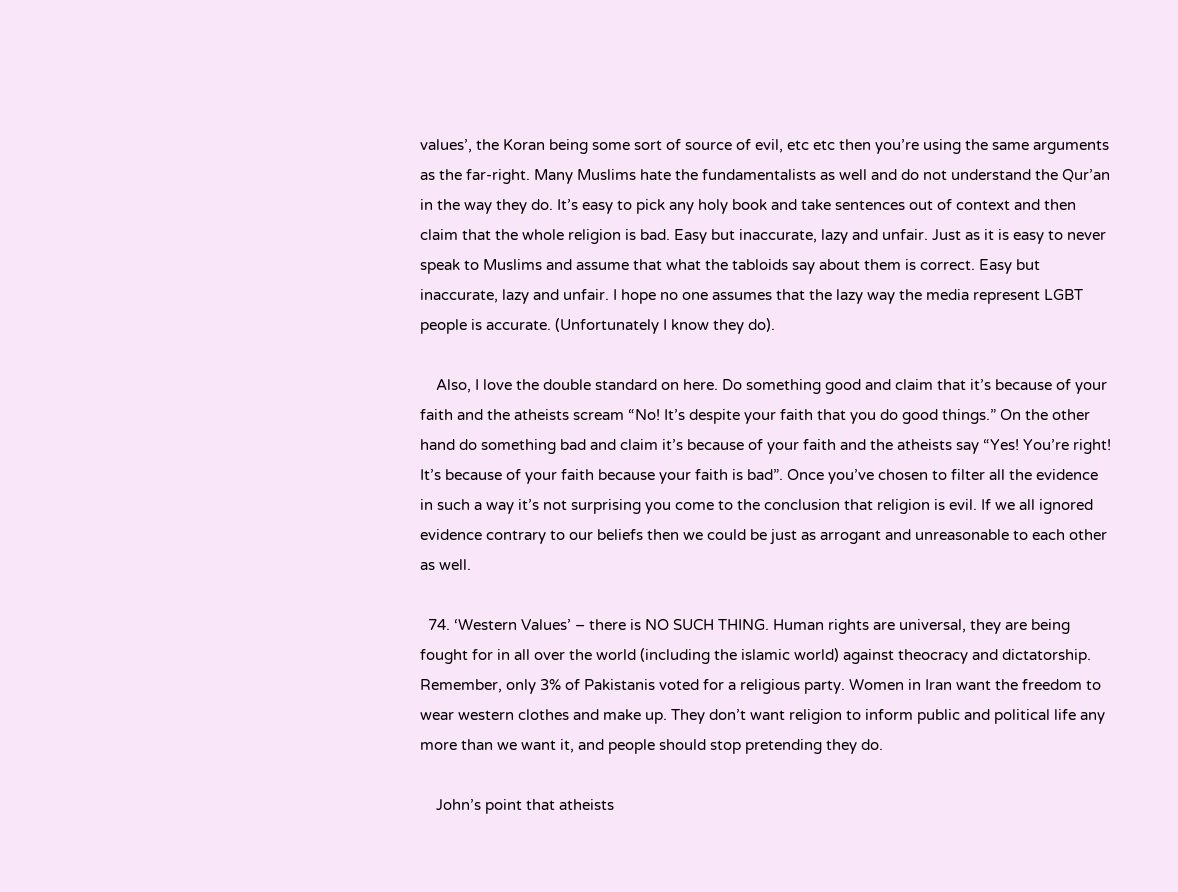values’, the Koran being some sort of source of evil, etc etc then you’re using the same arguments as the far-right. Many Muslims hate the fundamentalists as well and do not understand the Qur’an in the way they do. It’s easy to pick any holy book and take sentences out of context and then claim that the whole religion is bad. Easy but inaccurate, lazy and unfair. Just as it is easy to never speak to Muslims and assume that what the tabloids say about them is correct. Easy but inaccurate, lazy and unfair. I hope no one assumes that the lazy way the media represent LGBT people is accurate. (Unfortunately I know they do).

    Also, I love the double standard on here. Do something good and claim that it’s because of your faith and the atheists scream “No! It’s despite your faith that you do good things.” On the other hand do something bad and claim it’s because of your faith and the atheists say “Yes! You’re right! It’s because of your faith because your faith is bad”. Once you’ve chosen to filter all the evidence in such a way it’s not surprising you come to the conclusion that religion is evil. If we all ignored evidence contrary to our beliefs then we could be just as arrogant and unreasonable to each other as well.

  74. ‘Western Values’ – there is NO SUCH THING. Human rights are universal, they are being fought for in all over the world (including the islamic world) against theocracy and dictatorship. Remember, only 3% of Pakistanis voted for a religious party. Women in Iran want the freedom to wear western clothes and make up. They don’t want religion to inform public and political life any more than we want it, and people should stop pretending they do.

    John’s point that atheists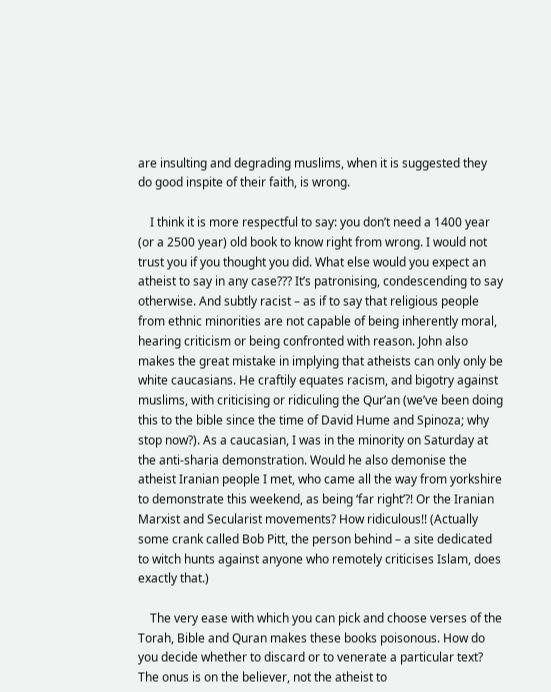are insulting and degrading muslims, when it is suggested they do good inspite of their faith, is wrong.

    I think it is more respectful to say: you don’t need a 1400 year (or a 2500 year) old book to know right from wrong. I would not trust you if you thought you did. What else would you expect an atheist to say in any case??? It’s patronising, condescending to say otherwise. And subtly racist – as if to say that religious people from ethnic minorities are not capable of being inherently moral, hearing criticism or being confronted with reason. John also makes the great mistake in implying that atheists can only only be white caucasians. He craftily equates racism, and bigotry against muslims, with criticising or ridiculing the Qur’an (we’ve been doing this to the bible since the time of David Hume and Spinoza; why stop now?). As a caucasian, I was in the minority on Saturday at the anti-sharia demonstration. Would he also demonise the atheist Iranian people I met, who came all the way from yorkshire to demonstrate this weekend, as being ‘far right’?! Or the Iranian Marxist and Secularist movements? How ridiculous!! (Actually some crank called Bob Pitt, the person behind – a site dedicated to witch hunts against anyone who remotely criticises Islam, does exactly that.)

    The very ease with which you can pick and choose verses of the Torah, Bible and Quran makes these books poisonous. How do you decide whether to discard or to venerate a particular text? The onus is on the believer, not the atheist to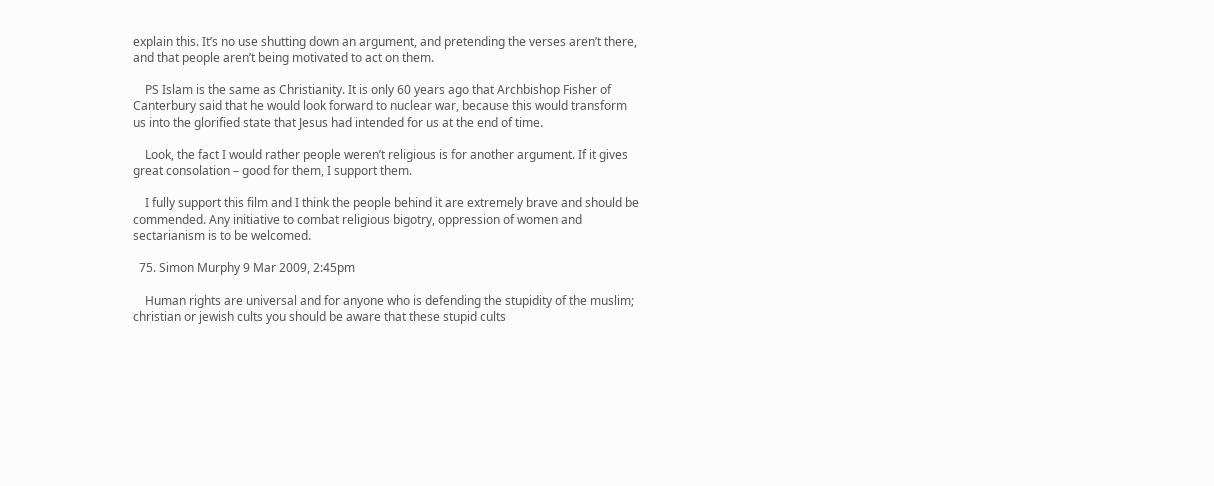explain this. It’s no use shutting down an argument, and pretending the verses aren’t there, and that people aren’t being motivated to act on them.

    PS Islam is the same as Christianity. It is only 60 years ago that Archbishop Fisher of Canterbury said that he would look forward to nuclear war, because this would transform us into the glorified state that Jesus had intended for us at the end of time.

    Look, the fact I would rather people weren’t religious is for another argument. If it gives great consolation – good for them, I support them.

    I fully support this film and I think the people behind it are extremely brave and should be commended. Any initiative to combat religious bigotry, oppression of women and sectarianism is to be welcomed.

  75. Simon Murphy 9 Mar 2009, 2:45pm

    Human rights are universal and for anyone who is defending the stupidity of the muslim; christian or jewish cults you should be aware that these stupid cults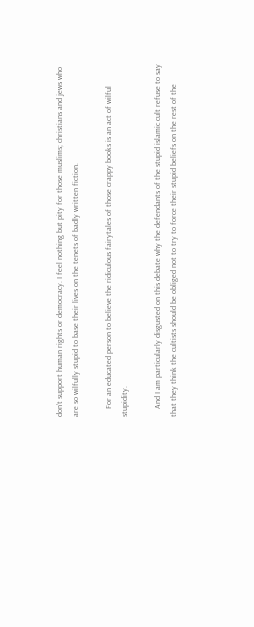don’t support human rights or democracy. I feel nothing but pity for those muslims; christians and jews who are so wilfully stupid to base their lives on the tenets of badly written fiction.

    For an educated person to believe the ridiculous fairytales of those crappy books is an act of wilful stupidity.

    And I am particularly disgusted on this debate why the defendants of the stupid islamic cult refuse to say that they think the cultists should be obliged not to try to force their stupid beliefs on the rest of the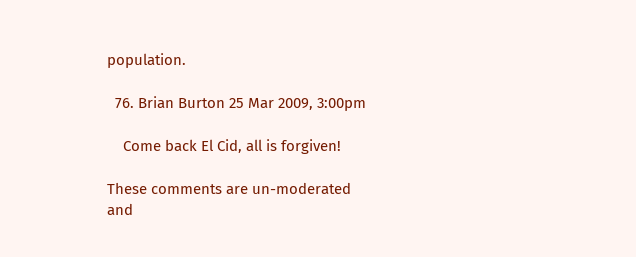population.

  76. Brian Burton 25 Mar 2009, 3:00pm

    Come back El Cid, all is forgiven!

These comments are un-moderated and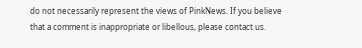do not necessarily represent the views of PinkNews. If you believe that a comment is inappropriate or libellous, please contact us.